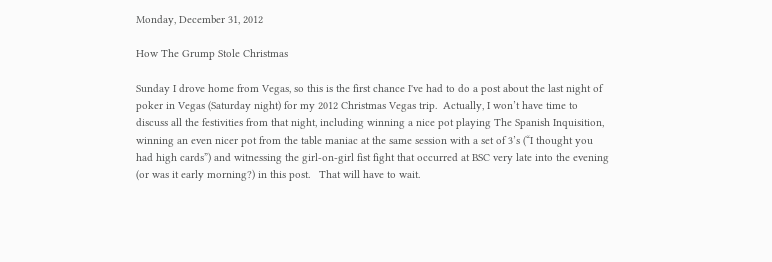Monday, December 31, 2012

How The Grump Stole Christmas

Sunday I drove home from Vegas, so this is the first chance I've had to do a post about the last night of poker in Vegas (Saturday night) for my 2012 Christmas Vegas trip.  Actually, I won’t have time to discuss all the festivities from that night, including winning a nice pot playing The Spanish Inquisition, winning an even nicer pot from the table maniac at the same session with a set of 3’s (“I thought you had high cards”) and witnessing the girl-on-girl fist fight that occurred at BSC very late into the evening (or was it early morning?) in this post.   That will have to wait.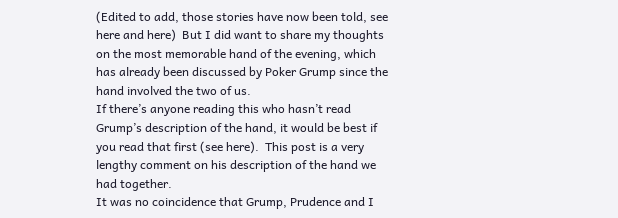(Edited to add, those stories have now been told, see here and here)  But I did want to share my thoughts on the most memorable hand of the evening, which has already been discussed by Poker Grump since the hand involved the two of us.
If there’s anyone reading this who hasn’t read Grump’s description of the hand, it would be best if you read that first (see here).  This post is a very lengthy comment on his description of the hand we had together.
It was no coincidence that Grump, Prudence and I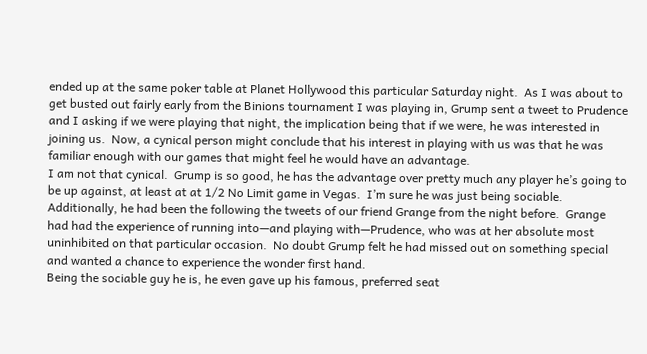ended up at the same poker table at Planet Hollywood this particular Saturday night.  As I was about to get busted out fairly early from the Binions tournament I was playing in, Grump sent a tweet to Prudence and I asking if we were playing that night, the implication being that if we were, he was interested in joining us.  Now, a cynical person might conclude that his interest in playing with us was that he was familiar enough with our games that might feel he would have an advantage.
I am not that cynical.  Grump is so good, he has the advantage over pretty much any player he’s going to be up against, at least at at 1/2 No Limit game in Vegas.  I’m sure he was just being sociable.  Additionally, he had been the following the tweets of our friend Grange from the night before.  Grange had had the experience of running into—and playing with—Prudence, who was at her absolute most uninhibited on that particular occasion.  No doubt Grump felt he had missed out on something special and wanted a chance to experience the wonder first hand.
Being the sociable guy he is, he even gave up his famous, preferred seat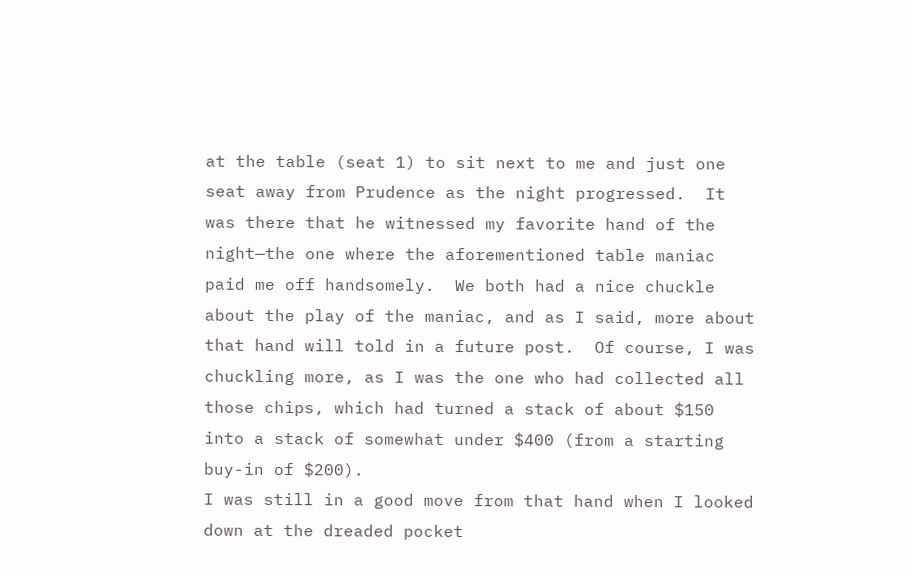at the table (seat 1) to sit next to me and just one seat away from Prudence as the night progressed.  It was there that he witnessed my favorite hand of the night—the one where the aforementioned table maniac paid me off handsomely.  We both had a nice chuckle about the play of the maniac, and as I said, more about that hand will told in a future post.  Of course, I was chuckling more, as I was the one who had collected all those chips, which had turned a stack of about $150 into a stack of somewhat under $400 (from a starting buy-in of $200).
I was still in a good move from that hand when I looked down at the dreaded pocket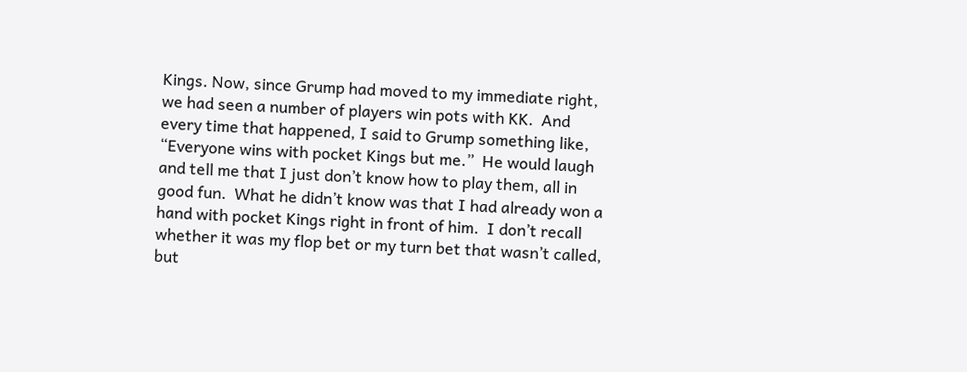Kings. Now, since Grump had moved to my immediate right, we had seen a number of players win pots with KK.  And every time that happened, I said to Grump something like, “Everyone wins with pocket Kings but me.”  He would laugh and tell me that I just don’t know how to play them, all in good fun.  What he didn’t know was that I had already won a hand with pocket Kings right in front of him.  I don’t recall whether it was my flop bet or my turn bet that wasn’t called, but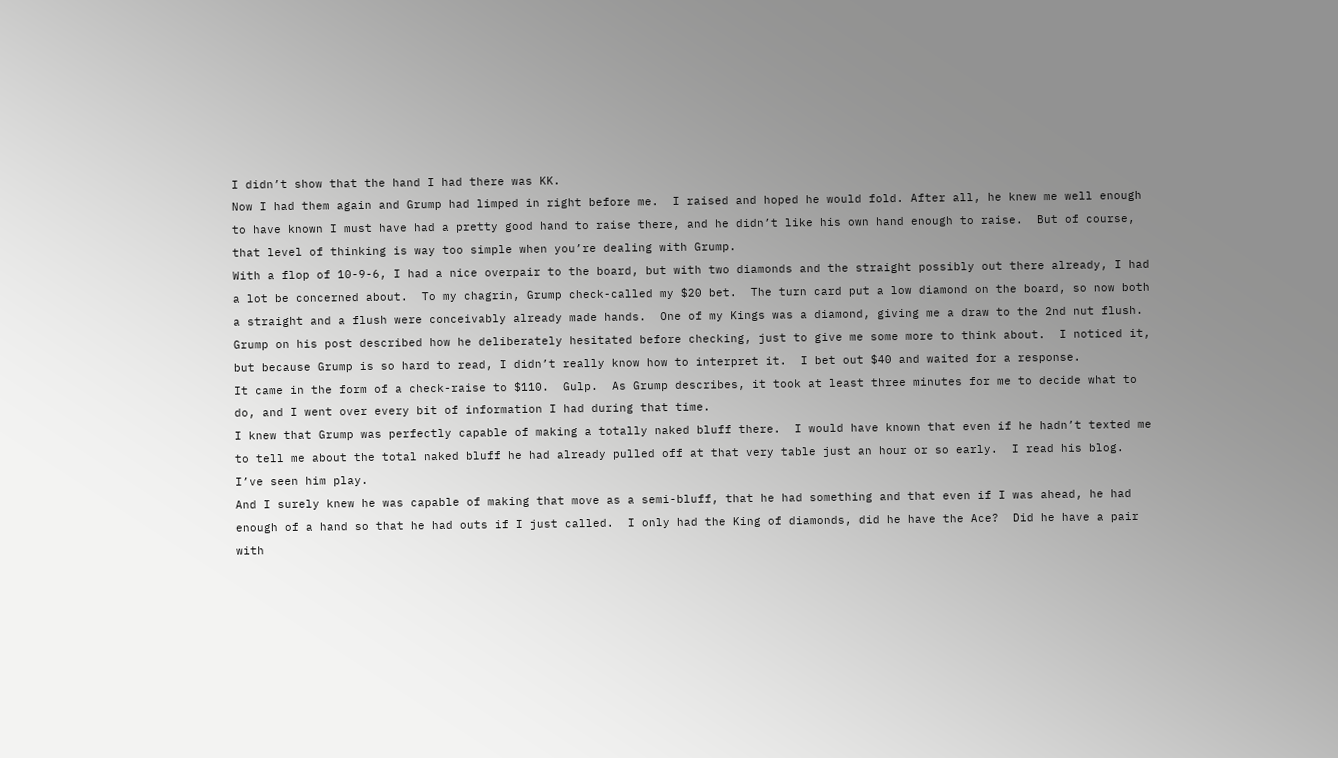I didn’t show that the hand I had there was KK.
Now I had them again and Grump had limped in right before me.  I raised and hoped he would fold. After all, he knew me well enough to have known I must have had a pretty good hand to raise there, and he didn’t like his own hand enough to raise.  But of course, that level of thinking is way too simple when you’re dealing with Grump.
With a flop of 10-9-6, I had a nice overpair to the board, but with two diamonds and the straight possibly out there already, I had a lot be concerned about.  To my chagrin, Grump check-called my $20 bet.  The turn card put a low diamond on the board, so now both a straight and a flush were conceivably already made hands.  One of my Kings was a diamond, giving me a draw to the 2nd nut flush.  Grump on his post described how he deliberately hesitated before checking, just to give me some more to think about.  I noticed it, but because Grump is so hard to read, I didn’t really know how to interpret it.  I bet out $40 and waited for a response.
It came in the form of a check-raise to $110.  Gulp.  As Grump describes, it took at least three minutes for me to decide what to do, and I went over every bit of information I had during that time.
I knew that Grump was perfectly capable of making a totally naked bluff there.  I would have known that even if he hadn’t texted me to tell me about the total naked bluff he had already pulled off at that very table just an hour or so early.  I read his blog.  I’ve seen him play.
And I surely knew he was capable of making that move as a semi-bluff, that he had something and that even if I was ahead, he had enough of a hand so that he had outs if I just called.  I only had the King of diamonds, did he have the Ace?  Did he have a pair with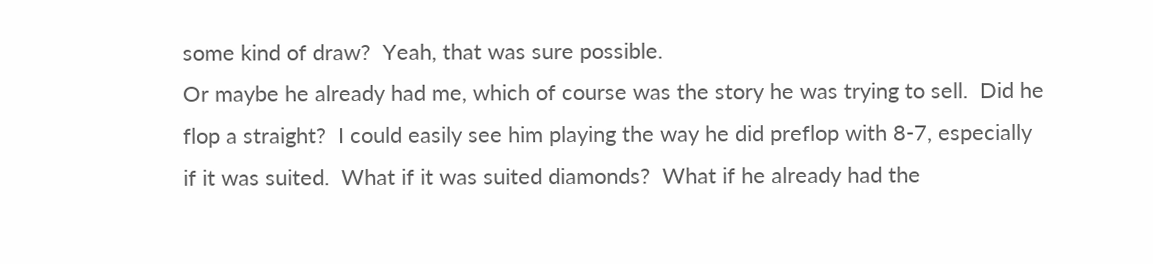some kind of draw?  Yeah, that was sure possible.
Or maybe he already had me, which of course was the story he was trying to sell.  Did he flop a straight?  I could easily see him playing the way he did preflop with 8-7, especially if it was suited.  What if it was suited diamonds?  What if he already had the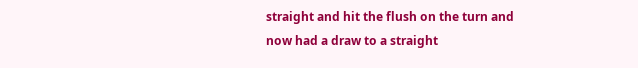straight and hit the flush on the turn and now had a draw to a straight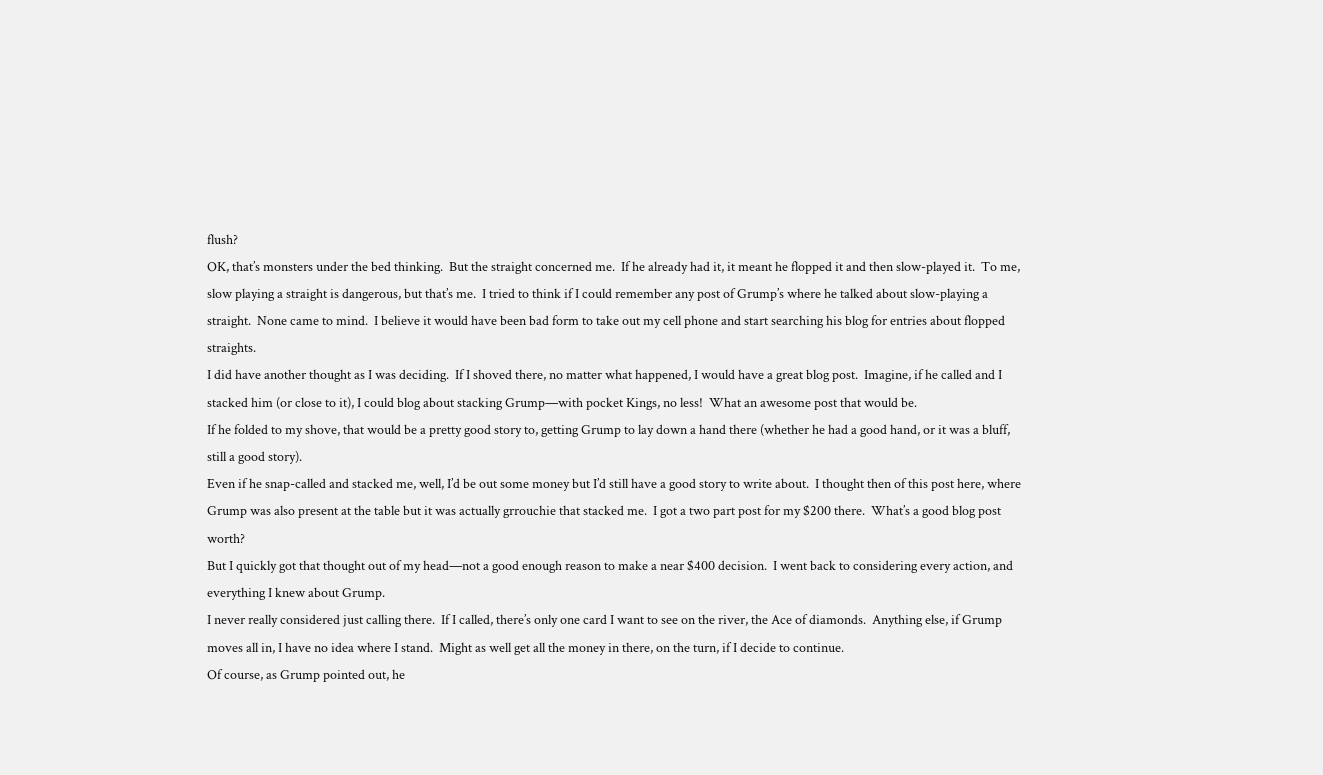flush?
OK, that’s monsters under the bed thinking.  But the straight concerned me.  If he already had it, it meant he flopped it and then slow-played it.  To me, slow playing a straight is dangerous, but that’s me.  I tried to think if I could remember any post of Grump’s where he talked about slow-playing a straight.  None came to mind.  I believe it would have been bad form to take out my cell phone and start searching his blog for entries about flopped straights.
I did have another thought as I was deciding.  If I shoved there, no matter what happened, I would have a great blog post.  Imagine, if he called and I stacked him (or close to it), I could blog about stacking Grump—with pocket Kings, no less!  What an awesome post that would be.
If he folded to my shove, that would be a pretty good story to, getting Grump to lay down a hand there (whether he had a good hand, or it was a bluff, still a good story).
Even if he snap-called and stacked me, well, I’d be out some money but I’d still have a good story to write about.  I thought then of this post here, where Grump was also present at the table but it was actually grrouchie that stacked me.  I got a two part post for my $200 there.  What’s a good blog post worth?
But I quickly got that thought out of my head—not a good enough reason to make a near $400 decision.  I went back to considering every action, and everything I knew about Grump.
I never really considered just calling there.  If I called, there’s only one card I want to see on the river, the Ace of diamonds.  Anything else, if Grump moves all in, I have no idea where I stand.  Might as well get all the money in there, on the turn, if I decide to continue.
Of course, as Grump pointed out, he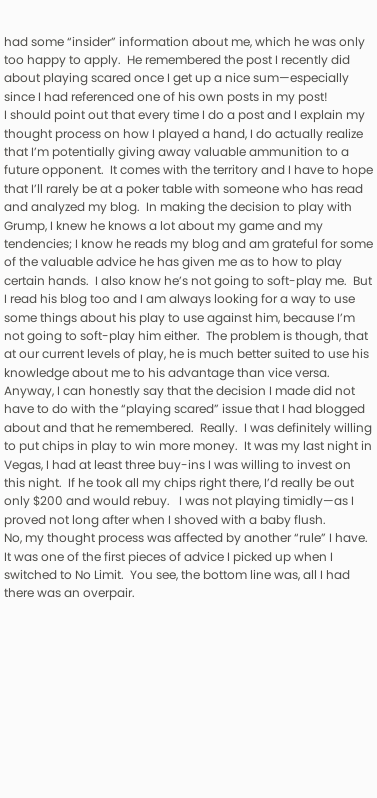had some “insider” information about me, which he was only too happy to apply.  He remembered the post I recently did about playing scared once I get up a nice sum—especially since I had referenced one of his own posts in my post!
I should point out that every time I do a post and I explain my thought process on how I played a hand, I do actually realize that I’m potentially giving away valuable ammunition to a future opponent.  It comes with the territory and I have to hope that I’ll rarely be at a poker table with someone who has read and analyzed my blog.  In making the decision to play with Grump, I knew he knows a lot about my game and my tendencies; I know he reads my blog and am grateful for some of the valuable advice he has given me as to how to play certain hands.  I also know he’s not going to soft-play me.  But I read his blog too and I am always looking for a way to use some things about his play to use against him, because I’m not going to soft-play him either.  The problem is though, that at our current levels of play, he is much better suited to use his knowledge about me to his advantage than vice versa.
Anyway, I can honestly say that the decision I made did not have to do with the “playing scared” issue that I had blogged about and that he remembered.  Really.  I was definitely willing to put chips in play to win more money.  It was my last night in Vegas, I had at least three buy-ins I was willing to invest on this night.  If he took all my chips right there, I’d really be out only $200 and would rebuy.   I was not playing timidly—as I proved not long after when I shoved with a baby flush.
No, my thought process was affected by another “rule” I have.  It was one of the first pieces of advice I picked up when I switched to No Limit.  You see, the bottom line was, all I had there was an overpair.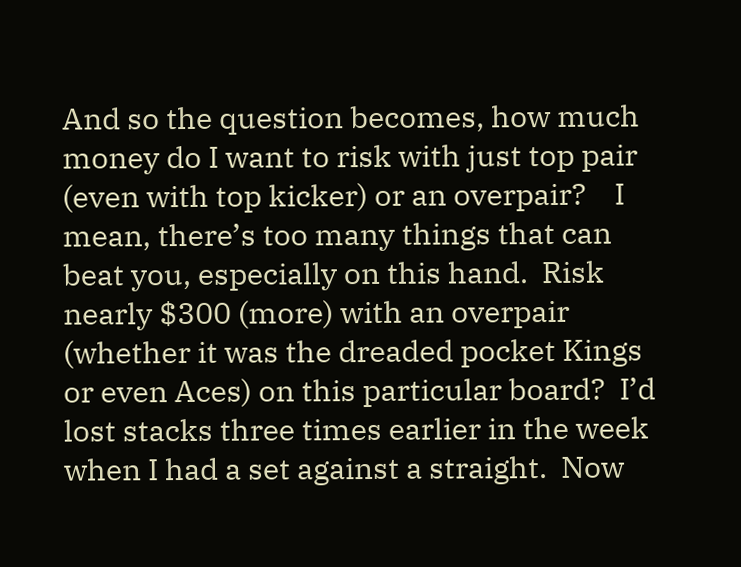And so the question becomes, how much money do I want to risk with just top pair (even with top kicker) or an overpair?    I mean, there’s too many things that can beat you, especially on this hand.  Risk nearly $300 (more) with an overpair (whether it was the dreaded pocket Kings or even Aces) on this particular board?  I’d lost stacks three times earlier in the week when I had a set against a straight.  Now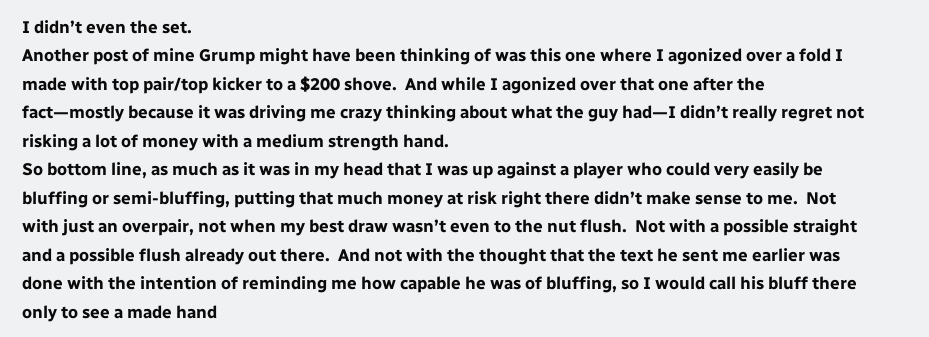I didn’t even the set.
Another post of mine Grump might have been thinking of was this one where I agonized over a fold I made with top pair/top kicker to a $200 shove.  And while I agonized over that one after the fact—mostly because it was driving me crazy thinking about what the guy had—I didn’t really regret not risking a lot of money with a medium strength hand.
So bottom line, as much as it was in my head that I was up against a player who could very easily be bluffing or semi-bluffing, putting that much money at risk right there didn’t make sense to me.  Not with just an overpair, not when my best draw wasn’t even to the nut flush.  Not with a possible straight and a possible flush already out there.  And not with the thought that the text he sent me earlier was done with the intention of reminding me how capable he was of bluffing, so I would call his bluff there only to see a made hand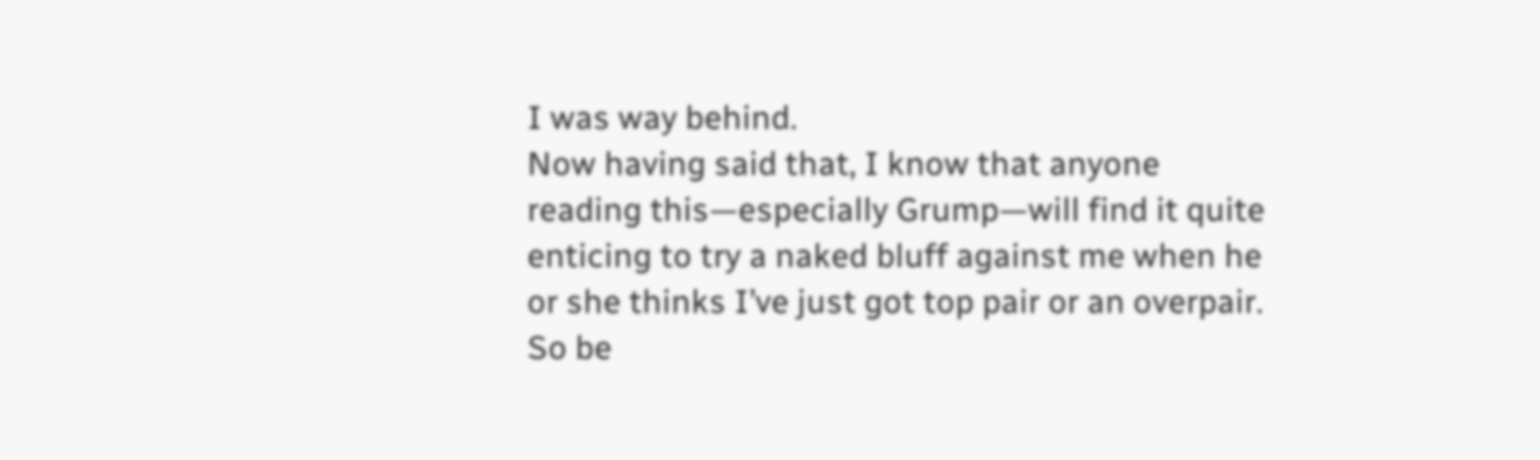I was way behind.
Now having said that, I know that anyone reading this—especially Grump—will find it quite enticing to try a naked bluff against me when he or she thinks I’ve just got top pair or an overpair.  So be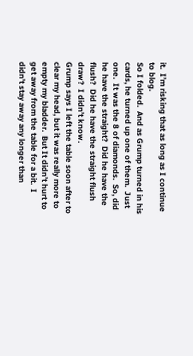it.  I’m risking that as long as I continue to blog.
So I folded.  And as Grump turned in his cards, he turned up one of them.  Just one.  It was the 8 of diamonds.  So, did he have the straight?  Did he have the flush?  Did he have the straight flush draw?  I didn’t know.
Grump says I left the table soon after to clear my head, but it was really more to empty my bladder.  But It didn’t hurt to get away from the table for a bit.  I didn’t stay away any longer than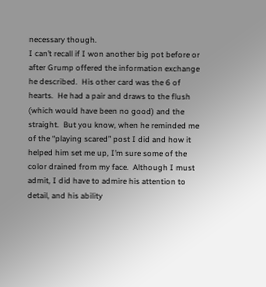necessary though.
I can’t recall if I won another big pot before or after Grump offered the information exchange he described.  His other card was the 6 of hearts.  He had a pair and draws to the flush (which would have been no good) and the straight.  But you know, when he reminded me of the “playing scared” post I did and how it helped him set me up, I’m sure some of the color drained from my face.  Although I must admit, I did have to admire his attention to detail, and his ability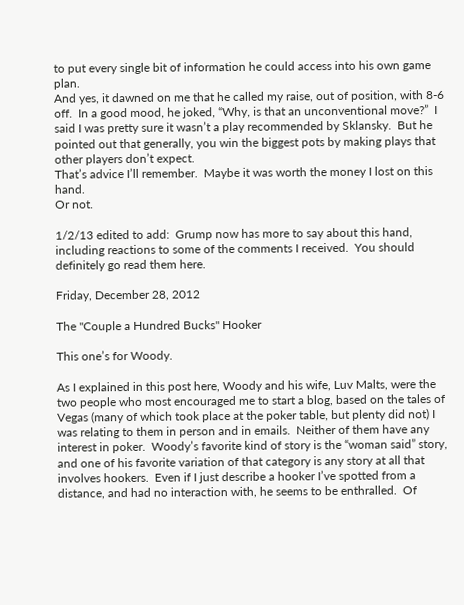to put every single bit of information he could access into his own game plan.
And yes, it dawned on me that he called my raise, out of position, with 8-6 off.  In a good mood, he joked, “Why, is that an unconventional move?”  I said I was pretty sure it wasn’t a play recommended by Sklansky.  But he pointed out that generally, you win the biggest pots by making plays that other players don’t expect.
That’s advice I’ll remember.  Maybe it was worth the money I lost on this hand.
Or not.

1/2/13 edited to add:  Grump now has more to say about this hand, including reactions to some of the comments I received.  You should definitely go read them here.

Friday, December 28, 2012

The "Couple a Hundred Bucks" Hooker

This one’s for Woody.

As I explained in this post here, Woody and his wife, Luv Malts, were the two people who most encouraged me to start a blog, based on the tales of Vegas (many of which took place at the poker table, but plenty did not) I was relating to them in person and in emails.  Neither of them have any interest in poker.  Woody’s favorite kind of story is the “woman said” story, and one of his favorite variation of that category is any story at all that involves hookers.  Even if I just describe a hooker I’ve spotted from a distance, and had no interaction with, he seems to be enthralled.  Of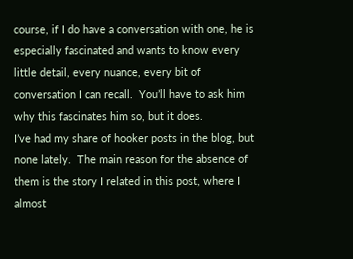course, if I do have a conversation with one, he is especially fascinated and wants to know every little detail, every nuance, every bit of conversation I can recall.  You’ll have to ask him why this fascinates him so, but it does.
I’ve had my share of hooker posts in the blog, but none lately.  The main reason for the absence of them is the story I related in this post, where I almost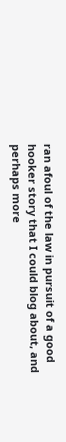ran afoul of the law in pursuit of a good hooker story that I could blog about, and perhaps more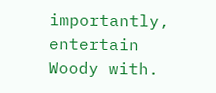importantly, entertain Woody with.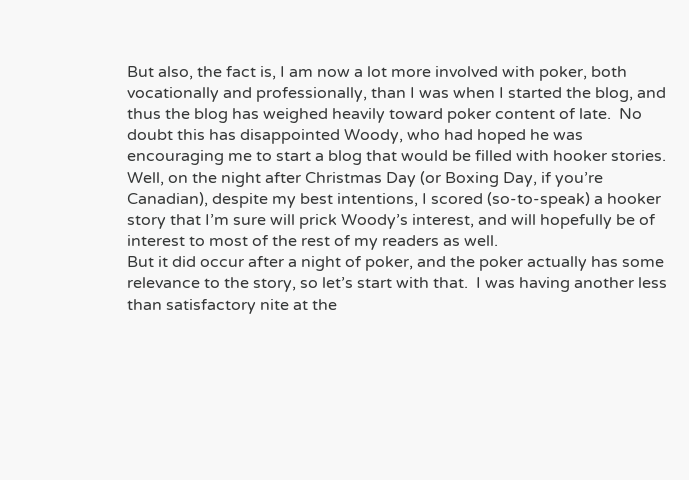But also, the fact is, I am now a lot more involved with poker, both vocationally and professionally, than I was when I started the blog, and thus the blog has weighed heavily toward poker content of late.  No doubt this has disappointed Woody, who had hoped he was encouraging me to start a blog that would be filled with hooker stories.
Well, on the night after Christmas Day (or Boxing Day, if you’re Canadian), despite my best intentions, I scored (so-to-speak) a hooker story that I’m sure will prick Woody’s interest, and will hopefully be of interest to most of the rest of my readers as well.
But it did occur after a night of poker, and the poker actually has some relevance to the story, so let’s start with that.  I was having another less than satisfactory nite at the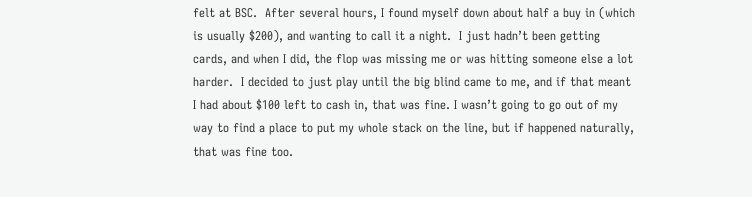felt at BSC.  After several hours, I found myself down about half a buy in (which is usually $200), and wanting to call it a night.  I just hadn’t been getting cards, and when I did, the flop was missing me or was hitting someone else a lot harder.  I decided to just play until the big blind came to me, and if that meant I had about $100 left to cash in, that was fine. I wasn’t going to go out of my way to find a place to put my whole stack on the line, but if happened naturally, that was fine too.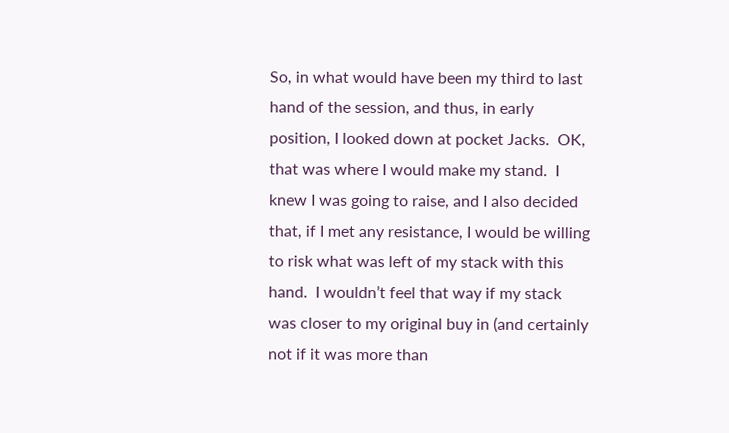So, in what would have been my third to last hand of the session, and thus, in early position, I looked down at pocket Jacks.  OK, that was where I would make my stand.  I knew I was going to raise, and I also decided that, if I met any resistance, I would be willing to risk what was left of my stack with this hand.  I wouldn’t feel that way if my stack was closer to my original buy in (and certainly not if it was more than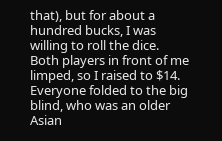that), but for about a hundred bucks, I was willing to roll the dice.
Both players in front of me limped, so I raised to $14.  Everyone folded to the big blind, who was an older Asian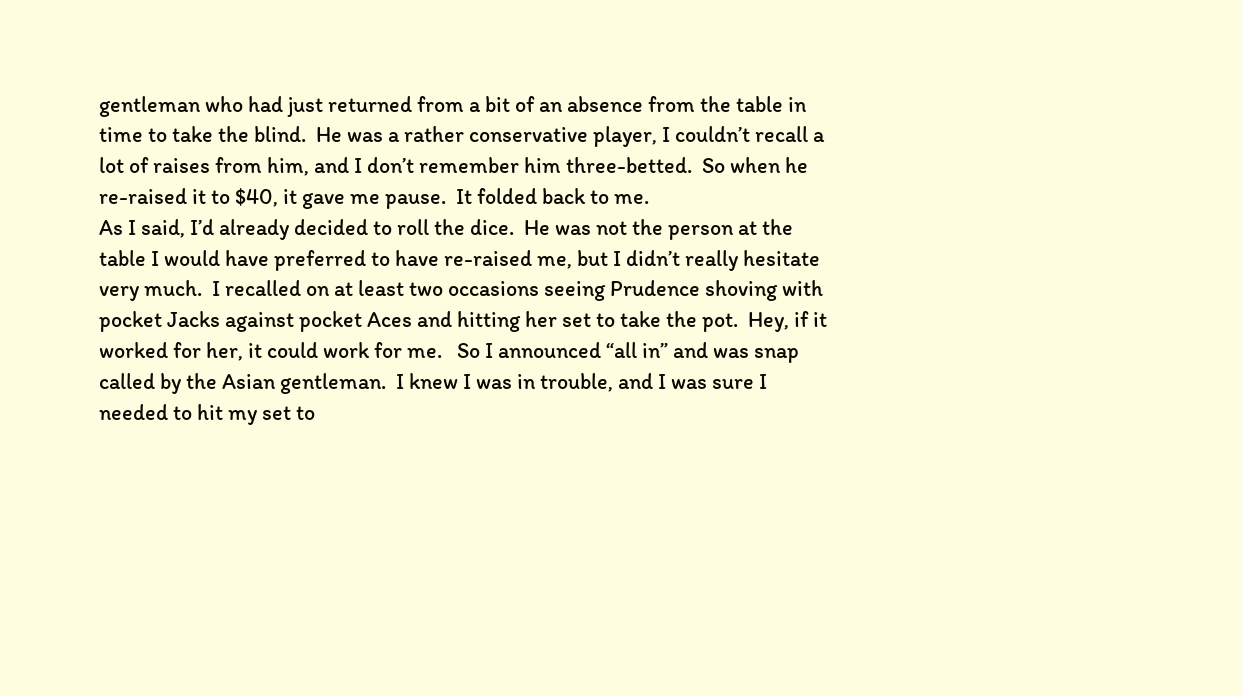gentleman who had just returned from a bit of an absence from the table in time to take the blind.  He was a rather conservative player, I couldn’t recall a lot of raises from him, and I don’t remember him three-betted.  So when he re-raised it to $40, it gave me pause.  It folded back to me.
As I said, I’d already decided to roll the dice.  He was not the person at the table I would have preferred to have re-raised me, but I didn’t really hesitate very much.  I recalled on at least two occasions seeing Prudence shoving with pocket Jacks against pocket Aces and hitting her set to take the pot.  Hey, if it worked for her, it could work for me.   So I announced “all in” and was snap called by the Asian gentleman.  I knew I was in trouble, and I was sure I needed to hit my set to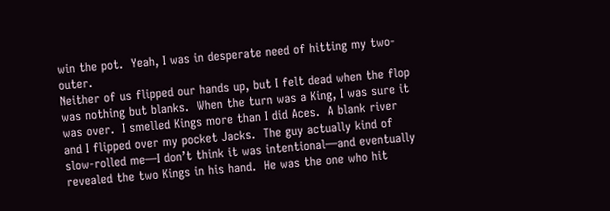win the pot.  Yeah, I was in desperate need of hitting my two-outer.
Neither of us flipped our hands up, but I felt dead when the flop was nothing but blanks.  When the turn was a King, I was sure it was over.  I smelled Kings more than I did Aces.  A blank river and I flipped over my pocket Jacks.  The guy actually kind of slow-rolled me—I don’t think it was intentional—and eventually revealed the two Kings in his hand.  He was the one who hit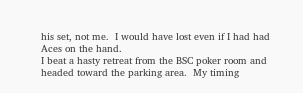his set, not me.  I would have lost even if I had had Aces on the hand.
I beat a hasty retreat from the BSC poker room and headed toward the parking area.  My timing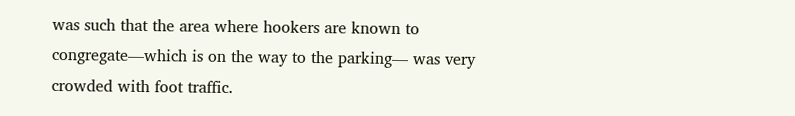was such that the area where hookers are known to congregate—which is on the way to the parking— was very crowded with foot traffic.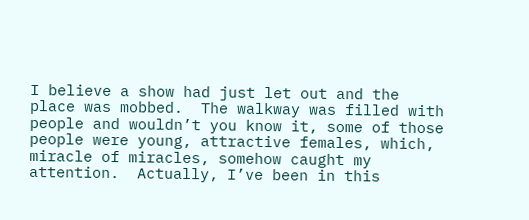I believe a show had just let out and the place was mobbed.  The walkway was filled with people and wouldn’t you know it, some of those people were young, attractive females, which, miracle of miracles, somehow caught my attention.  Actually, I’ve been in this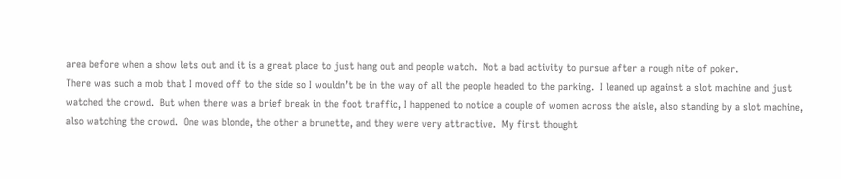area before when a show lets out and it is a great place to just hang out and people watch.  Not a bad activity to pursue after a rough nite of poker.
There was such a mob that I moved off to the side so I wouldn’t be in the way of all the people headed to the parking.  I leaned up against a slot machine and just watched the crowd.  But when there was a brief break in the foot traffic, I happened to notice a couple of women across the aisle, also standing by a slot machine, also watching the crowd.  One was blonde, the other a brunette, and they were very attractive.  My first thought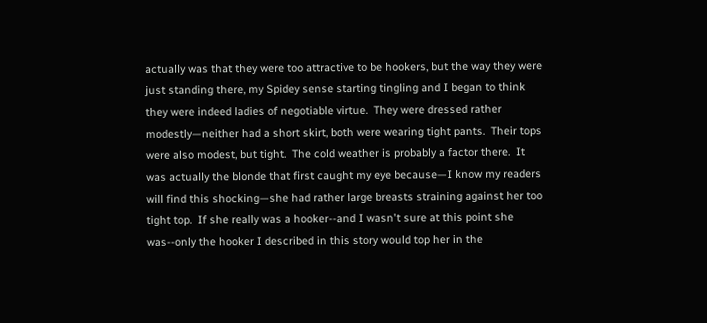actually was that they were too attractive to be hookers, but the way they were just standing there, my Spidey sense starting tingling and I began to think they were indeed ladies of negotiable virtue.  They were dressed rather modestly—neither had a short skirt, both were wearing tight pants.  Their tops were also modest, but tight.  The cold weather is probably a factor there.  It was actually the blonde that first caught my eye because—I know my readers will find this shocking—she had rather large breasts straining against her too tight top.  If she really was a hooker--and I wasn't sure at this point she was--only the hooker I described in this story would top her in the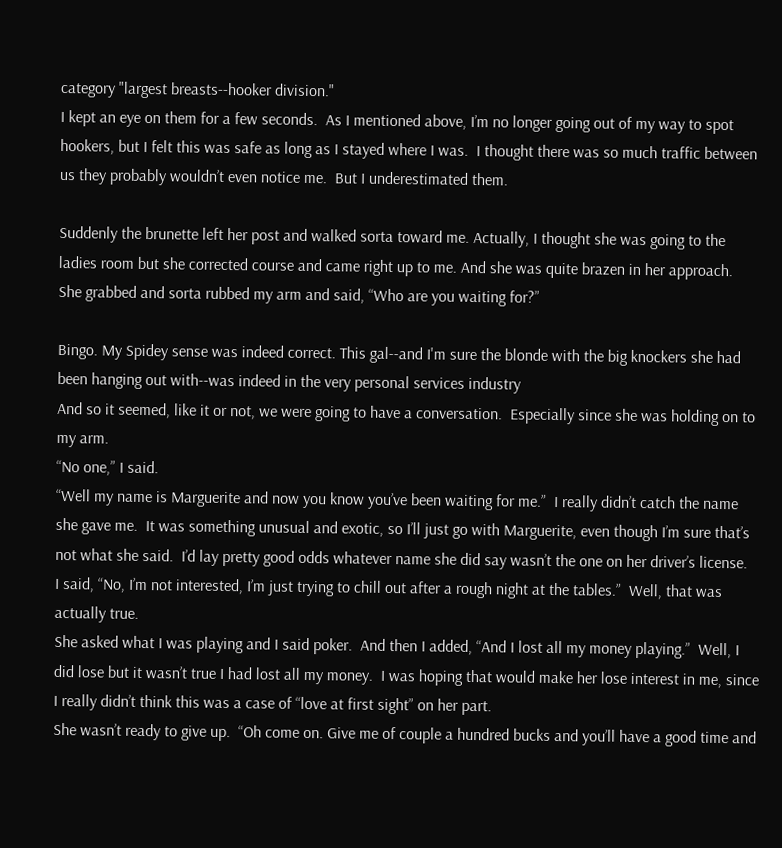category "largest breasts--hooker division."
I kept an eye on them for a few seconds.  As I mentioned above, I’m no longer going out of my way to spot hookers, but I felt this was safe as long as I stayed where I was.  I thought there was so much traffic between us they probably wouldn’t even notice me.  But I underestimated them.

Suddenly the brunette left her post and walked sorta toward me. Actually, I thought she was going to the ladies room but she corrected course and came right up to me. And she was quite brazen in her approach.
She grabbed and sorta rubbed my arm and said, “Who are you waiting for?”

Bingo. My Spidey sense was indeed correct. This gal--and I'm sure the blonde with the big knockers she had been hanging out with--was indeed in the very personal services industry
And so it seemed, like it or not, we were going to have a conversation.  Especially since she was holding on to my arm.
“No one,” I said.
“Well my name is Marguerite and now you know you’ve been waiting for me.”  I really didn’t catch the name she gave me.  It was something unusual and exotic, so I’ll just go with Marguerite, even though I’m sure that’s not what she said.  I’d lay pretty good odds whatever name she did say wasn’t the one on her driver’s license.
I said, “No, I’m not interested, I’m just trying to chill out after a rough night at the tables.”  Well, that was actually true.
She asked what I was playing and I said poker.  And then I added, “And I lost all my money playing.”  Well, I did lose but it wasn’t true I had lost all my money.  I was hoping that would make her lose interest in me, since I really didn’t think this was a case of “love at first sight” on her part.
She wasn’t ready to give up.  “Oh come on. Give me of couple a hundred bucks and you’ll have a good time and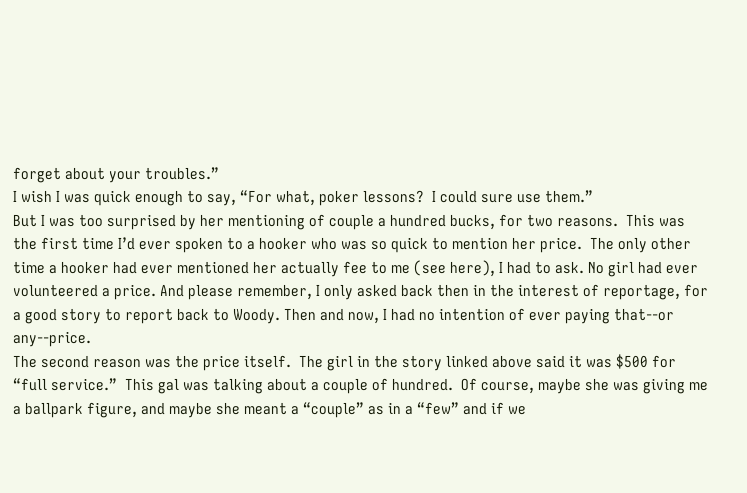forget about your troubles.”
I wish I was quick enough to say, “For what, poker lessons?  I could sure use them.”
But I was too surprised by her mentioning of couple a hundred bucks, for two reasons.  This was the first time I’d ever spoken to a hooker who was so quick to mention her price.  The only other time a hooker had ever mentioned her actually fee to me (see here), I had to ask. No girl had ever volunteered a price. And please remember, I only asked back then in the interest of reportage, for a good story to report back to Woody. Then and now, I had no intention of ever paying that--or any--price.
The second reason was the price itself.  The girl in the story linked above said it was $500 for “full service.”  This gal was talking about a couple of hundred.  Of course, maybe she was giving me a ballpark figure, and maybe she meant a “couple” as in a “few” and if we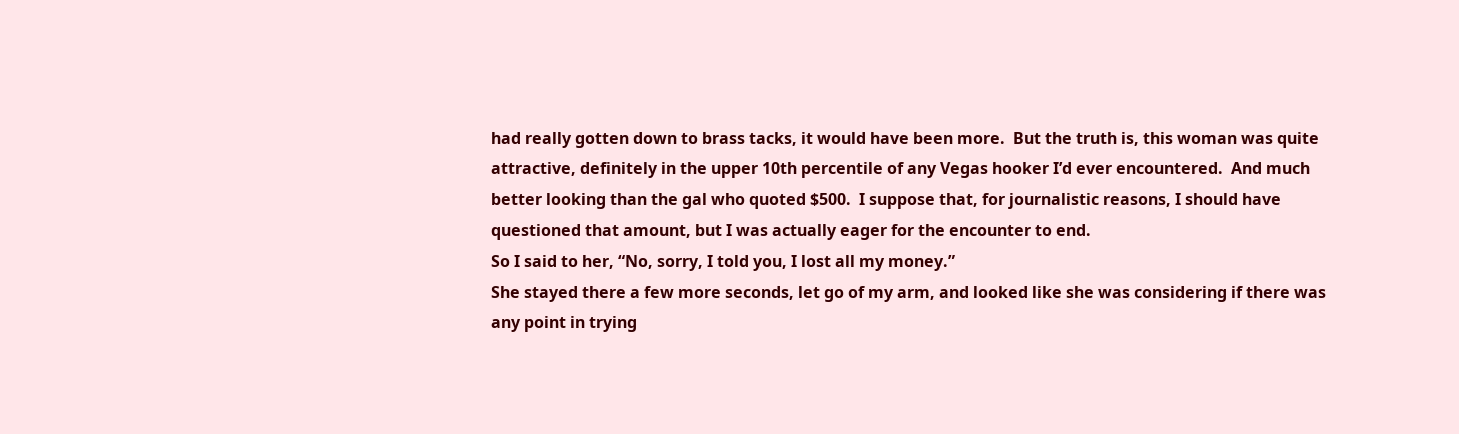had really gotten down to brass tacks, it would have been more.  But the truth is, this woman was quite attractive, definitely in the upper 10th percentile of any Vegas hooker I’d ever encountered.  And much better looking than the gal who quoted $500.  I suppose that, for journalistic reasons, I should have questioned that amount, but I was actually eager for the encounter to end.
So I said to her, “No, sorry, I told you, I lost all my money.”
She stayed there a few more seconds, let go of my arm, and looked like she was considering if there was any point in trying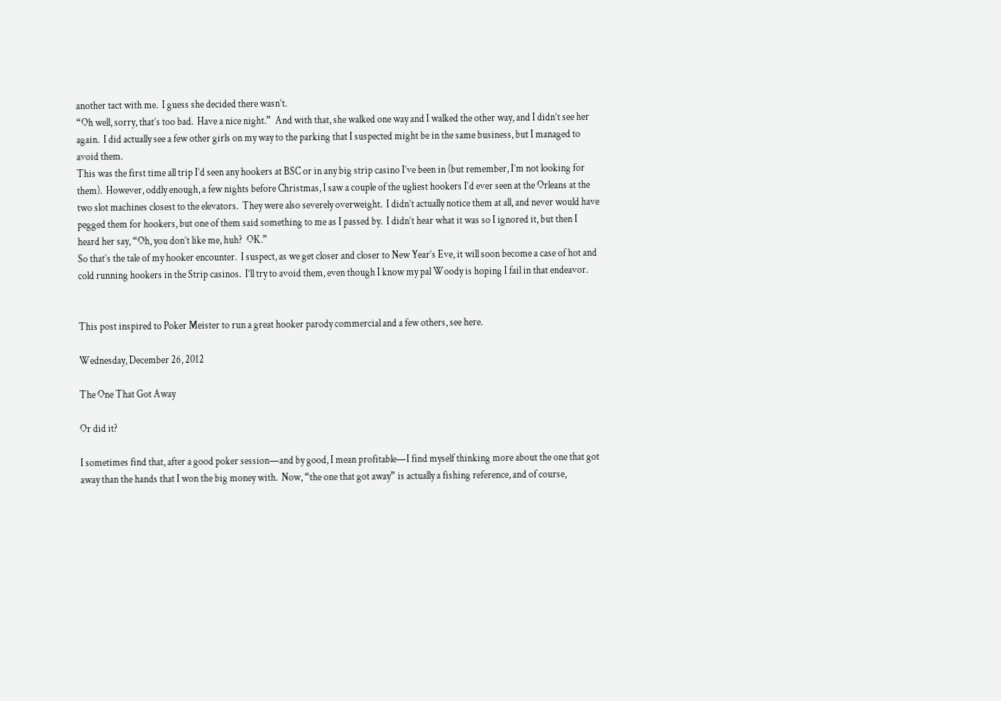another tact with me.  I guess she decided there wasn’t.
“Oh well, sorry, that’s too bad.  Have a nice night.”  And with that, she walked one way and I walked the other way, and I didn’t see her again.  I did actually see a few other girls on my way to the parking that I suspected might be in the same business, but I managed to avoid them.
This was the first time all trip I’d seen any hookers at BSC or in any big strip casino I’ve been in (but remember, I’m not looking for them).  However, oddly enough, a few nights before Christmas, I saw a couple of the ugliest hookers I’d ever seen at the Orleans at the two slot machines closest to the elevators.  They were also severely overweight.  I didn’t actually notice them at all, and never would have pegged them for hookers, but one of them said something to me as I passed by.  I didn’t hear what it was so I ignored it, but then I heard her say, “Oh, you don’t like me, huh?  OK.”
So that’s the tale of my hooker encounter.  I suspect, as we get closer and closer to New Year’s Eve, it will soon become a case of hot and cold running hookers in the Strip casinos.  I’ll try to avoid them, even though I know my pal Woody is hoping I fail in that endeavor.


This post inspired to Poker Meister to run a great hooker parody commercial and a few others, see here.

Wednesday, December 26, 2012

The One That Got Away

Or did it?

I sometimes find that, after a good poker session—and by good, I mean profitable—I find myself thinking more about the one that got away than the hands that I won the big money with.  Now, “the one that got away” is actually a fishing reference, and of course,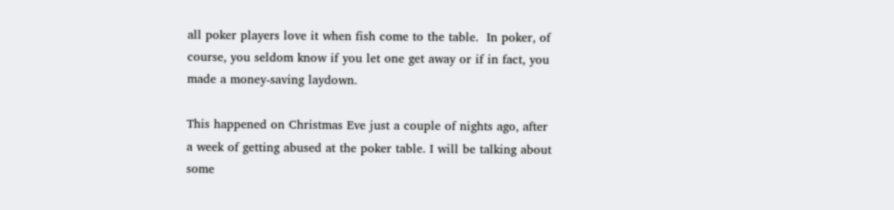all poker players love it when fish come to the table.  In poker, of course, you seldom know if you let one get away or if in fact, you made a money-saving laydown.

This happened on Christmas Eve just a couple of nights ago, after a week of getting abused at the poker table. I will be talking about some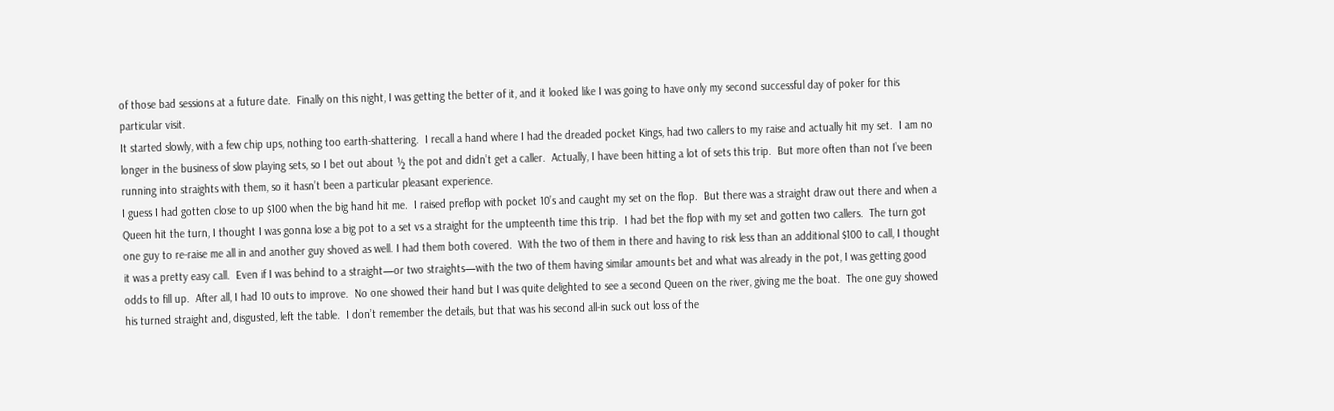of those bad sessions at a future date.  Finally on this night, I was getting the better of it, and it looked like I was going to have only my second successful day of poker for this particular visit.
It started slowly, with a few chip ups, nothing too earth-shattering.  I recall a hand where I had the dreaded pocket Kings, had two callers to my raise and actually hit my set.  I am no longer in the business of slow playing sets, so I bet out about ½ the pot and didn’t get a caller.  Actually, I have been hitting a lot of sets this trip.  But more often than not I’ve been running into straights with them, so it hasn’t been a particular pleasant experience.
I guess I had gotten close to up $100 when the big hand hit me.  I raised preflop with pocket 10’s and caught my set on the flop.  But there was a straight draw out there and when a Queen hit the turn, I thought I was gonna lose a big pot to a set vs a straight for the umpteenth time this trip.  I had bet the flop with my set and gotten two callers.  The turn got one guy to re-raise me all in and another guy shoved as well. I had them both covered.  With the two of them in there and having to risk less than an additional $100 to call, I thought it was a pretty easy call.  Even if I was behind to a straight—or two straights—with the two of them having similar amounts bet and what was already in the pot, I was getting good odds to fill up.  After all, I had 10 outs to improve.  No one showed their hand but I was quite delighted to see a second Queen on the river, giving me the boat.  The one guy showed his turned straight and, disgusted, left the table.  I don’t remember the details, but that was his second all-in suck out loss of the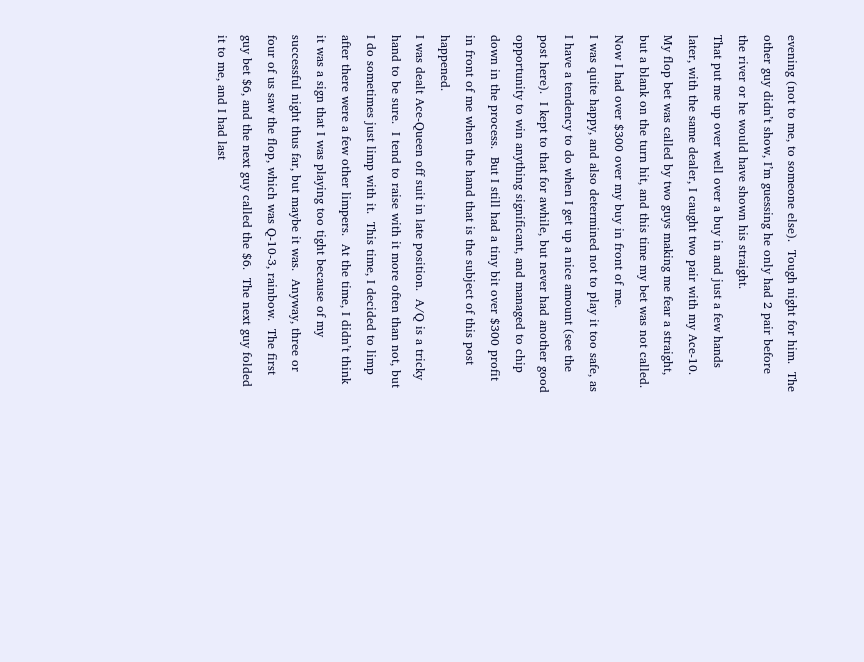evening (not to me, to someone else).  Tough night for him.  The other guy didn’t show, I’m guessing he only had 2 pair before the river or he would have shown his straight.
That put me up over well over a buy in and just a few hands later, with the same dealer, I caught two pair with my Ace-10.  My flop bet was called by two guys making me fear a straight, but a blank on the turn hit, and this time my bet was not called.  Now I had over $300 over my buy in front of me.
I was quite happy, and also determined not to play it too safe, as I have a tendency to do when I get up a nice amount (see the post here).  I kept to that for awhile, but never had another good opportunity to win anything significant, and managed to chip down in the process.  But I still had a tiny bit over $300 profit in front of me when the hand that is the subject of this post happened.
I was dealt Ace-Queen off suit in late position.  A/Q is a tricky hand to be sure.  I tend to raise with it more often than not, but I do sometimes just limp with it.  This time, I decided to limp after there were a few other limpers.  At the time, I didn’t think it was a sign that I was playing too tight because of my successful night thus far, but maybe it was.  Anyway, three or four of us saw the flop, which was Q-10-3, rainbow.  The first guy bet $6, and the next guy called the $6.  The next guy folded it to me, and I had last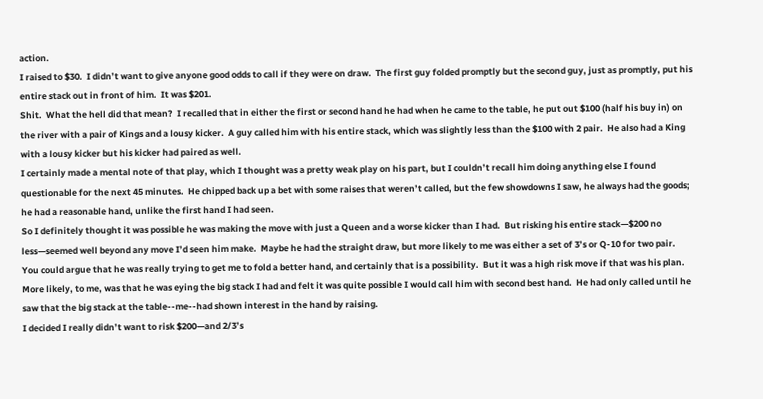action.
I raised to $30.  I didn’t want to give anyone good odds to call if they were on draw.  The first guy folded promptly but the second guy, just as promptly, put his entire stack out in front of him.  It was $201.
Shit.  What the hell did that mean?  I recalled that in either the first or second hand he had when he came to the table, he put out $100 (half his buy in) on the river with a pair of Kings and a lousy kicker.  A guy called him with his entire stack, which was slightly less than the $100 with 2 pair.  He also had a King with a lousy kicker but his kicker had paired as well.
I certainly made a mental note of that play, which I thought was a pretty weak play on his part, but I couldn’t recall him doing anything else I found questionable for the next 45 minutes.  He chipped back up a bet with some raises that weren’t called, but the few showdowns I saw, he always had the goods; he had a reasonable hand, unlike the first hand I had seen.
So I definitely thought it was possible he was making the move with just a Queen and a worse kicker than I had.  But risking his entire stack—$200 no less—seemed well beyond any move I’d seen him make.  Maybe he had the straight draw, but more likely to me was either a set of 3’s or Q-10 for two pair.
You could argue that he was really trying to get me to fold a better hand, and certainly that is a possibility.  But it was a high risk move if that was his plan.  More likely, to me, was that he was eying the big stack I had and felt it was quite possible I would call him with second best hand.  He had only called until he saw that the big stack at the table--me--had shown interest in the hand by raising.
I decided I really didn’t want to risk $200—and 2/3’s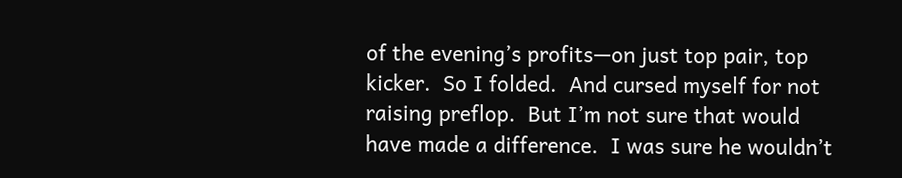of the evening’s profits—on just top pair, top kicker.  So I folded.  And cursed myself for not raising preflop.  But I’m not sure that would have made a difference.  I was sure he wouldn’t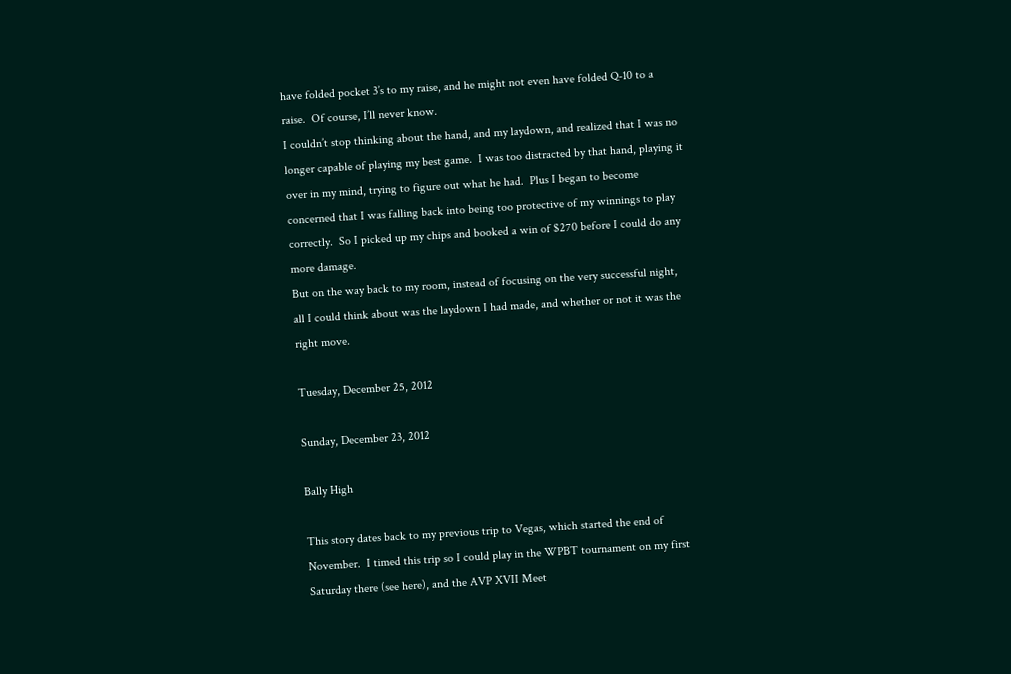have folded pocket 3’s to my raise, and he might not even have folded Q-10 to a raise.  Of course, I’ll never know.
I couldn’t stop thinking about the hand, and my laydown, and realized that I was no longer capable of playing my best game.  I was too distracted by that hand, playing it over in my mind, trying to figure out what he had.  Plus I began to become concerned that I was falling back into being too protective of my winnings to play correctly.  So I picked up my chips and booked a win of $270 before I could do any more damage.
But on the way back to my room, instead of focusing on the very successful night, all I could think about was the laydown I had made, and whether or not it was the right move.

Tuesday, December 25, 2012

Sunday, December 23, 2012

Bally High

This story dates back to my previous trip to Vegas, which started the end of November.  I timed this trip so I could play in the WPBT tournament on my first Saturday there (see here), and the AVP XVII Meet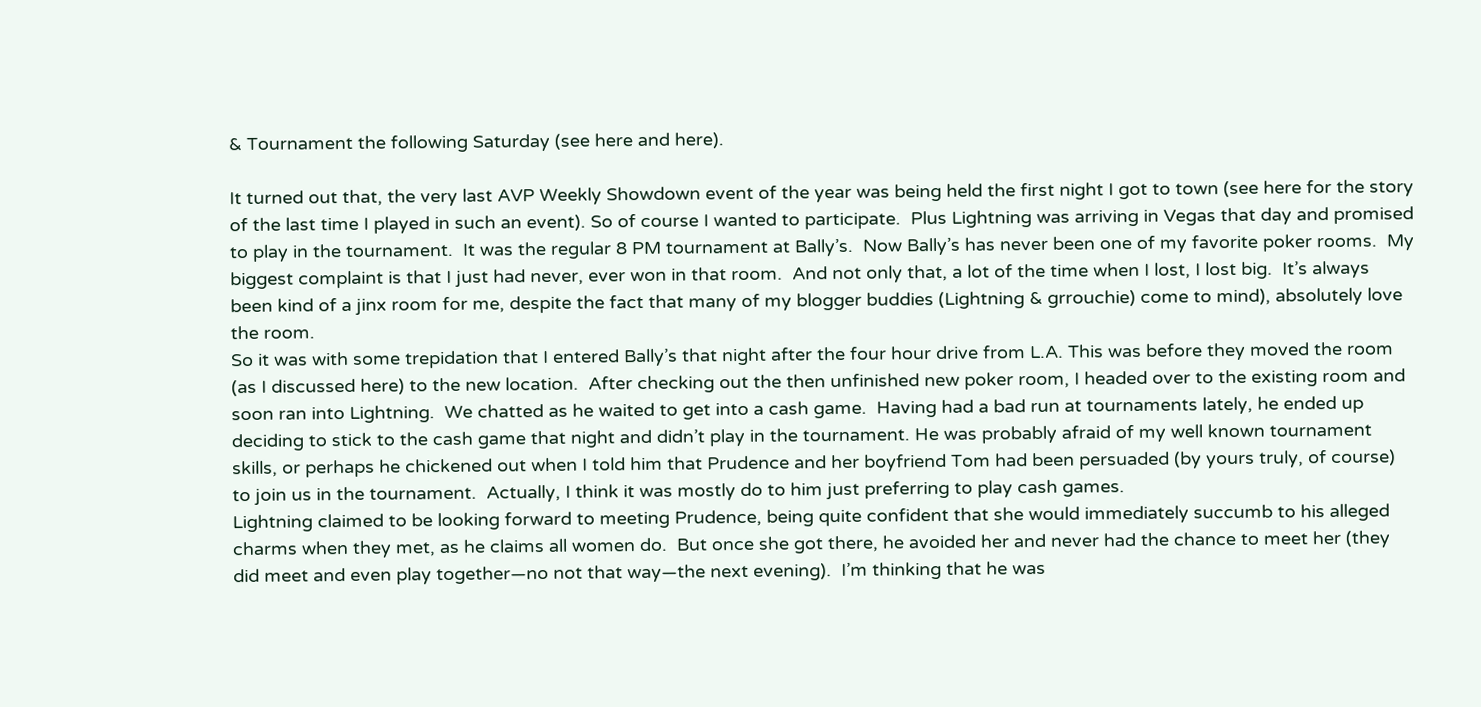& Tournament the following Saturday (see here and here).

It turned out that, the very last AVP Weekly Showdown event of the year was being held the first night I got to town (see here for the story of the last time I played in such an event). So of course I wanted to participate.  Plus Lightning was arriving in Vegas that day and promised to play in the tournament.  It was the regular 8 PM tournament at Bally’s.  Now Bally’s has never been one of my favorite poker rooms.  My biggest complaint is that I just had never, ever won in that room.  And not only that, a lot of the time when I lost, I lost big.  It’s always been kind of a jinx room for me, despite the fact that many of my blogger buddies (Lightning & grrouchie) come to mind), absolutely love the room.
So it was with some trepidation that I entered Bally’s that night after the four hour drive from L.A. This was before they moved the room (as I discussed here) to the new location.  After checking out the then unfinished new poker room, I headed over to the existing room and soon ran into Lightning.  We chatted as he waited to get into a cash game.  Having had a bad run at tournaments lately, he ended up deciding to stick to the cash game that night and didn’t play in the tournament. He was probably afraid of my well known tournament skills, or perhaps he chickened out when I told him that Prudence and her boyfriend Tom had been persuaded (by yours truly, of course) to join us in the tournament.  Actually, I think it was mostly do to him just preferring to play cash games.
Lightning claimed to be looking forward to meeting Prudence, being quite confident that she would immediately succumb to his alleged charms when they met, as he claims all women do.  But once she got there, he avoided her and never had the chance to meet her (they did meet and even play together—no not that way—the next evening).  I’m thinking that he was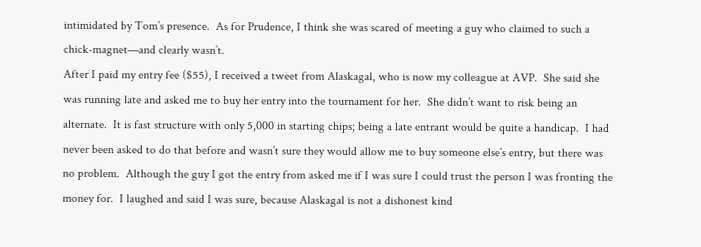intimidated by Tom’s presence.  As for Prudence, I think she was scared of meeting a guy who claimed to such a chick-magnet—and clearly wasn’t.
After I paid my entry fee ($55), I received a tweet from Alaskagal, who is now my colleague at AVP.  She said she was running late and asked me to buy her entry into the tournament for her.  She didn’t want to risk being an alternate.  It is fast structure with only 5,000 in starting chips; being a late entrant would be quite a handicap.  I had never been asked to do that before and wasn’t sure they would allow me to buy someone else’s entry, but there was no problem.  Although the guy I got the entry from asked me if I was sure I could trust the person I was fronting the money for.  I laughed and said I was sure, because Alaskagal is not a dishonest kind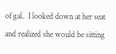of gal.  I looked down at her seat and realized she would be sitting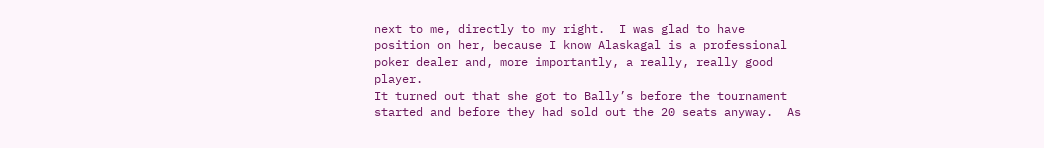next to me, directly to my right.  I was glad to have position on her, because I know Alaskagal is a professional poker dealer and, more importantly, a really, really good player.
It turned out that she got to Bally’s before the tournament started and before they had sold out the 20 seats anyway.  As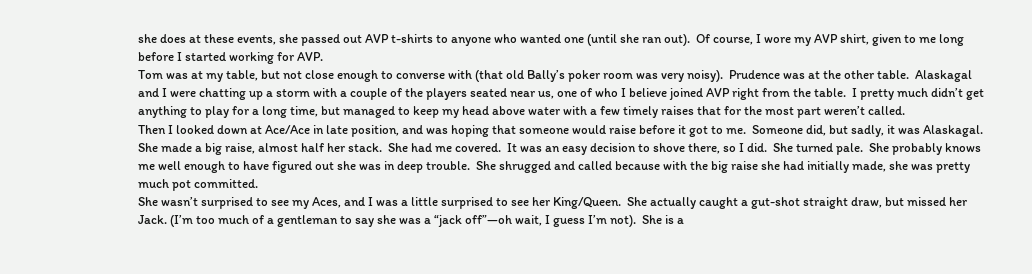she does at these events, she passed out AVP t-shirts to anyone who wanted one (until she ran out).  Of course, I wore my AVP shirt, given to me long before I started working for AVP.
Tom was at my table, but not close enough to converse with (that old Bally’s poker room was very noisy).  Prudence was at the other table.  Alaskagal and I were chatting up a storm with a couple of the players seated near us, one of who I believe joined AVP right from the table.  I pretty much didn’t get anything to play for a long time, but managed to keep my head above water with a few timely raises that for the most part weren’t called.
Then I looked down at Ace/Ace in late position, and was hoping that someone would raise before it got to me.  Someone did, but sadly, it was Alaskagal.  She made a big raise, almost half her stack.  She had me covered.  It was an easy decision to shove there, so I did.  She turned pale.  She probably knows me well enough to have figured out she was in deep trouble.  She shrugged and called because with the big raise she had initially made, she was pretty much pot committed.
She wasn’t surprised to see my Aces, and I was a little surprised to see her King/Queen.  She actually caught a gut-shot straight draw, but missed her Jack. (I’m too much of a gentleman to say she was a “jack off”—oh wait, I guess I’m not).  She is a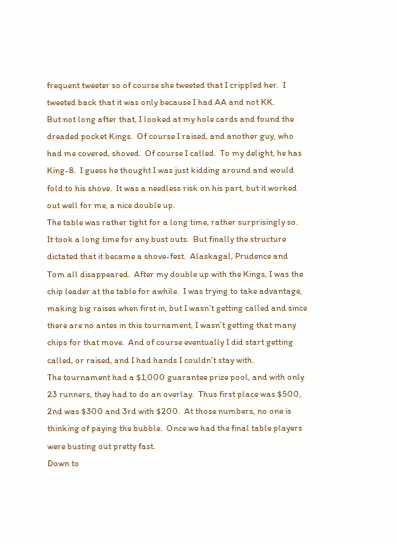frequent tweeter so of course she tweeted that I crippled her.  I tweeted back that it was only because I had AA and not KK.
But not long after that, I looked at my hole cards and found the dreaded pocket Kings.  Of course I raised, and another guy, who had me covered, shoved.  Of course I called.  To my delight, he has King-8.  I guess he thought I was just kidding around and would fold to his shove.  It was a needless risk on his part, but it worked out well for me, a nice double up.
The table was rather tight for a long time, rather surprisingly so.  It took a long time for any bust outs.  But finally the structure dictated that it became a shove-fest.  Alaskagal, Prudence and Tom all disappeared.  After my double up with the Kings, I was the chip leader at the table for awhile.  I was trying to take advantage, making big raises when first in, but I wasn’t getting called and since there are no antes in this tournament, I wasn’t getting that many chips for that move.  And of course eventually I did start getting called, or raised, and I had hands I couldn’t stay with.
The tournament had a $1,000 guarantee prize pool, and with only 23 runners, they had to do an overlay.  Thus first place was $500, 2nd was $300 and 3rd with $200.  At those numbers, no one is thinking of paying the bubble.  Once we had the final table players were busting out pretty fast.
Down to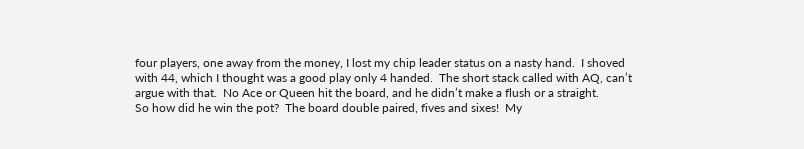four players, one away from the money, I lost my chip leader status on a nasty hand.  I shoved with 44, which I thought was a good play only 4 handed.  The short stack called with AQ, can’t argue with that.  No Ace or Queen hit the board, and he didn’t make a flush or a straight.
So how did he win the pot?  The board double paired, fives and sixes!  My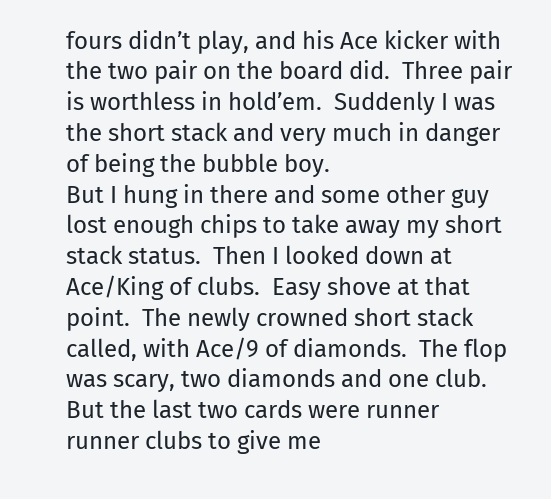fours didn’t play, and his Ace kicker with the two pair on the board did.  Three pair is worthless in hold’em.  Suddenly I was the short stack and very much in danger of being the bubble boy.
But I hung in there and some other guy lost enough chips to take away my short stack status.  Then I looked down at Ace/King of clubs.  Easy shove at that point.  The newly crowned short stack called, with Ace/9 of diamonds.  The flop was scary, two diamonds and one club.  But the last two cards were runner runner clubs to give me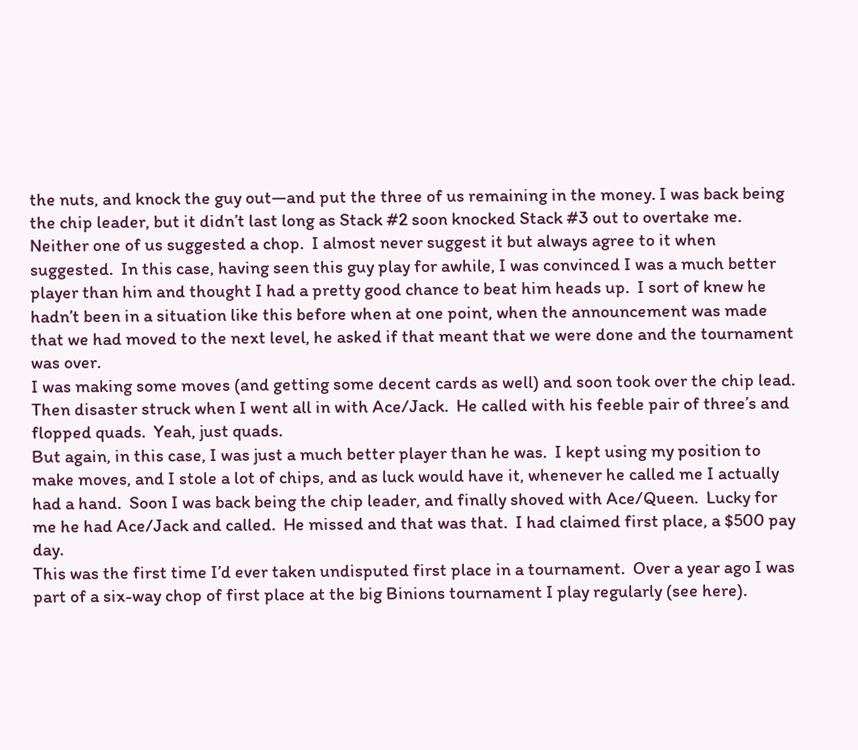the nuts, and knock the guy out—and put the three of us remaining in the money. I was back being the chip leader, but it didn’t last long as Stack #2 soon knocked Stack #3 out to overtake me.
Neither one of us suggested a chop.  I almost never suggest it but always agree to it when suggested.  In this case, having seen this guy play for awhile, I was convinced I was a much better player than him and thought I had a pretty good chance to beat him heads up.  I sort of knew he hadn’t been in a situation like this before when at one point, when the announcement was made that we had moved to the next level, he asked if that meant that we were done and the tournament was over.
I was making some moves (and getting some decent cards as well) and soon took over the chip lead.  Then disaster struck when I went all in with Ace/Jack.  He called with his feeble pair of three’s and flopped quads.  Yeah, just quads.
But again, in this case, I was just a much better player than he was.  I kept using my position to make moves, and I stole a lot of chips, and as luck would have it, whenever he called me I actually had a hand.  Soon I was back being the chip leader, and finally shoved with Ace/Queen.  Lucky for me he had Ace/Jack and called.  He missed and that was that.  I had claimed first place, a $500 pay day.
This was the first time I’d ever taken undisputed first place in a tournament.  Over a year ago I was part of a six-way chop of first place at the big Binions tournament I play regularly (see here).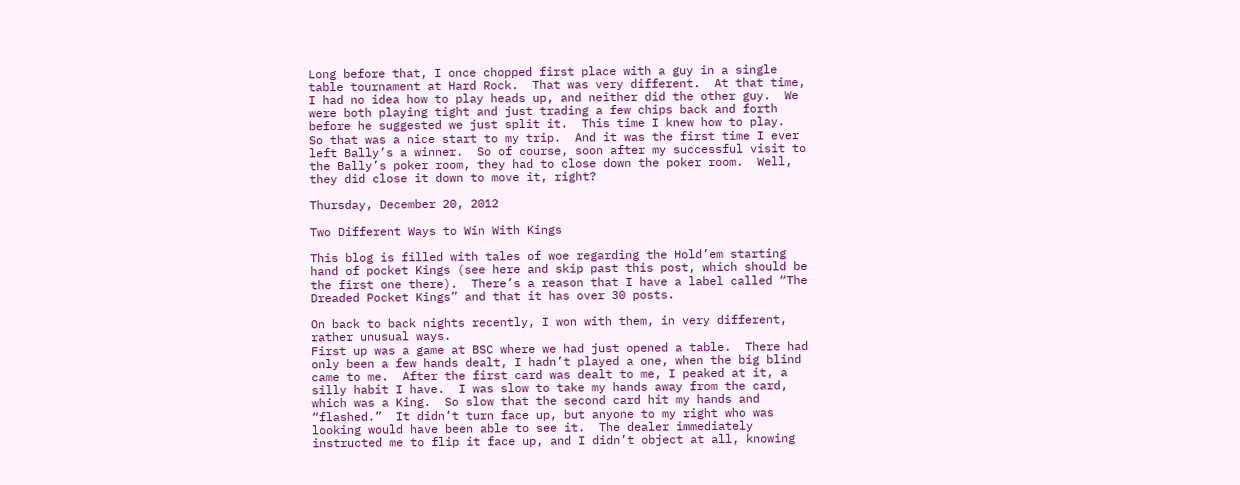Long before that, I once chopped first place with a guy in a single table tournament at Hard Rock.  That was very different.  At that time, I had no idea how to play heads up, and neither did the other guy.  We were both playing tight and just trading a few chips back and forth before he suggested we just split it.  This time I knew how to play.
So that was a nice start to my trip.  And it was the first time I ever left Bally’s a winner.  So of course, soon after my successful visit to the Bally’s poker room, they had to close down the poker room.  Well, they did close it down to move it, right?

Thursday, December 20, 2012

Two Different Ways to Win With Kings

This blog is filled with tales of woe regarding the Hold’em starting hand of pocket Kings (see here and skip past this post, which should be the first one there).  There’s a reason that I have a label called “The Dreaded Pocket Kings” and that it has over 30 posts.

On back to back nights recently, I won with them, in very different, rather unusual ways.
First up was a game at BSC where we had just opened a table.  There had only been a few hands dealt, I hadn’t played a one, when the big blind came to me.  After the first card was dealt to me, I peaked at it, a silly habit I have.  I was slow to take my hands away from the card, which was a King.  So slow that the second card hit my hands and “flashed.”  It didn’t turn face up, but anyone to my right who was looking would have been able to see it.  The dealer immediately instructed me to flip it face up, and I didn’t object at all, knowing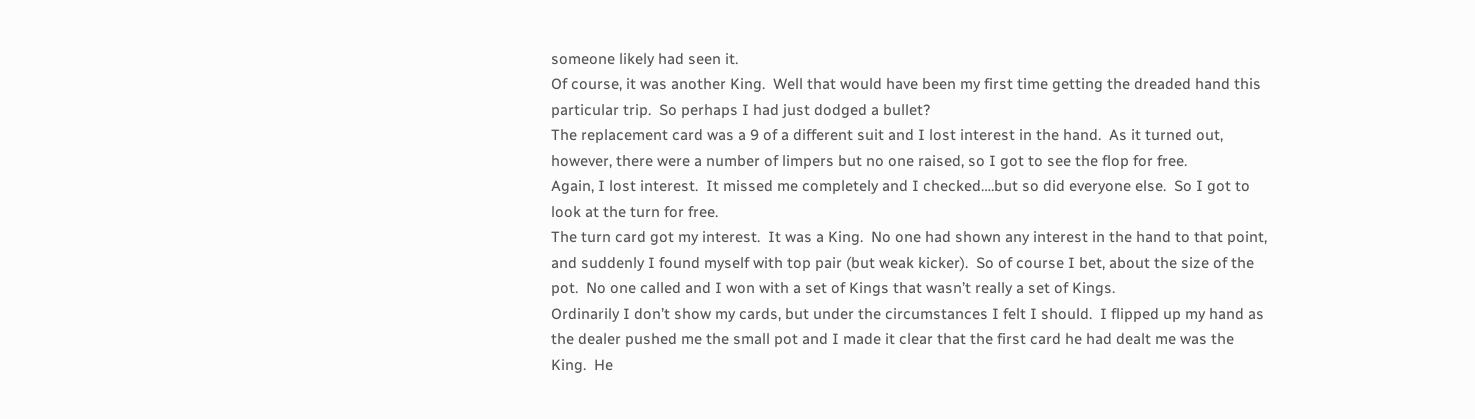someone likely had seen it.
Of course, it was another King.  Well that would have been my first time getting the dreaded hand this particular trip.  So perhaps I had just dodged a bullet?
The replacement card was a 9 of a different suit and I lost interest in the hand.  As it turned out, however, there were a number of limpers but no one raised, so I got to see the flop for free.
Again, I lost interest.  It missed me completely and I checked….but so did everyone else.  So I got to look at the turn for free.
The turn card got my interest.  It was a King.  No one had shown any interest in the hand to that point, and suddenly I found myself with top pair (but weak kicker).  So of course I bet, about the size of the pot.  No one called and I won with a set of Kings that wasn’t really a set of Kings.
Ordinarily I don’t show my cards, but under the circumstances I felt I should.  I flipped up my hand as the dealer pushed me the small pot and I made it clear that the first card he had dealt me was the King.  He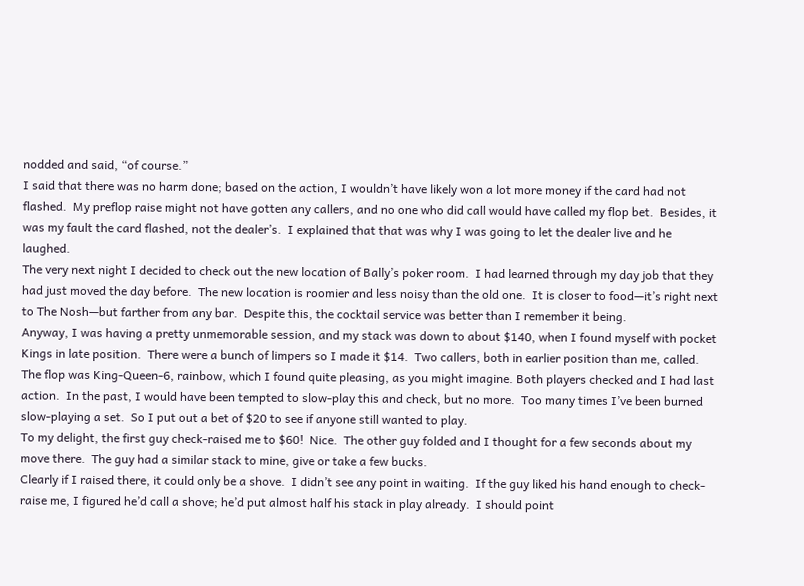nodded and said, “of course.”
I said that there was no harm done; based on the action, I wouldn’t have likely won a lot more money if the card had not flashed.  My preflop raise might not have gotten any callers, and no one who did call would have called my flop bet.  Besides, it was my fault the card flashed, not the dealer’s.  I explained that that was why I was going to let the dealer live and he laughed.
The very next night I decided to check out the new location of Bally’s poker room.  I had learned through my day job that they had just moved the day before.  The new location is roomier and less noisy than the old one.  It is closer to food—it’s right next to The Nosh—but farther from any bar.  Despite this, the cocktail service was better than I remember it being.
Anyway, I was having a pretty unmemorable session, and my stack was down to about $140, when I found myself with pocket Kings in late position.  There were a bunch of limpers so I made it $14.  Two callers, both in earlier position than me, called.
The flop was King-Queen-6, rainbow, which I found quite pleasing, as you might imagine. Both players checked and I had last action.  In the past, I would have been tempted to slow-play this and check, but no more.  Too many times I’ve been burned slow-playing a set.  So I put out a bet of $20 to see if anyone still wanted to play.
To my delight, the first guy check-raised me to $60!  Nice.  The other guy folded and I thought for a few seconds about my move there.  The guy had a similar stack to mine, give or take a few bucks.
Clearly if I raised there, it could only be a shove.  I didn’t see any point in waiting.  If the guy liked his hand enough to check-raise me, I figured he’d call a shove; he’d put almost half his stack in play already.  I should point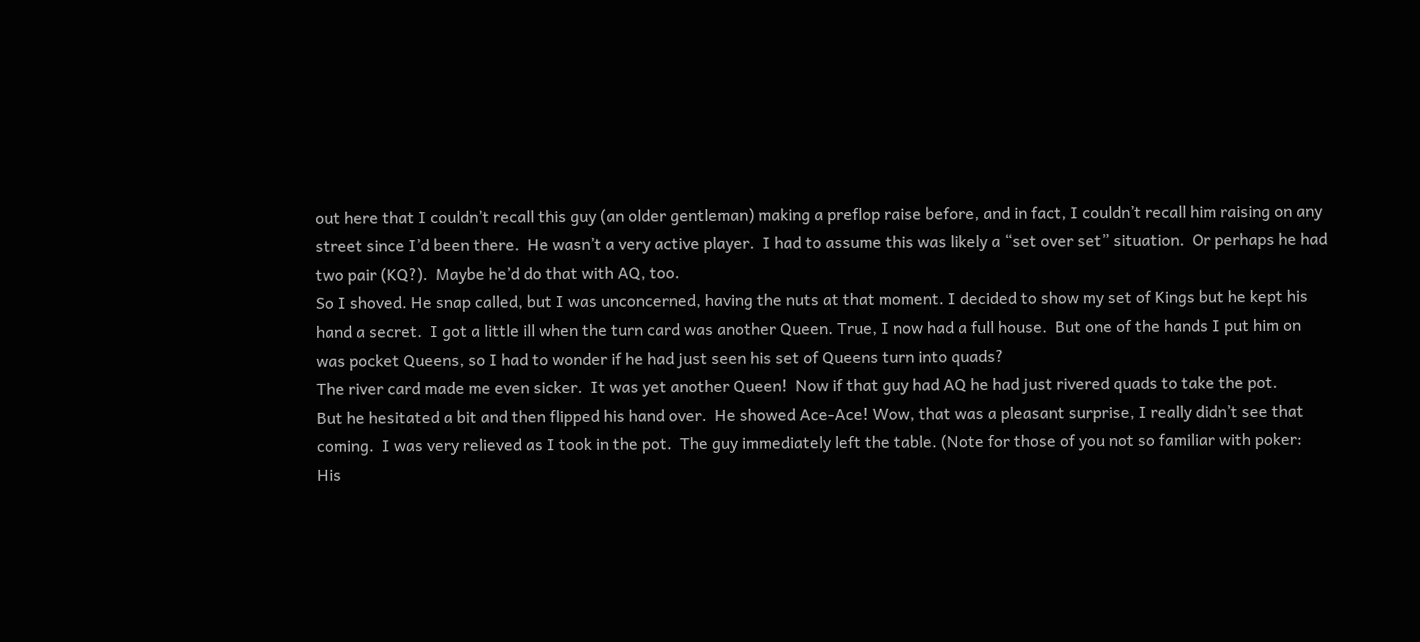out here that I couldn’t recall this guy (an older gentleman) making a preflop raise before, and in fact, I couldn’t recall him raising on any street since I’d been there.  He wasn’t a very active player.  I had to assume this was likely a “set over set” situation.  Or perhaps he had two pair (KQ?).  Maybe he’d do that with AQ, too.
So I shoved. He snap called, but I was unconcerned, having the nuts at that moment. I decided to show my set of Kings but he kept his hand a secret.  I got a little ill when the turn card was another Queen. True, I now had a full house.  But one of the hands I put him on was pocket Queens, so I had to wonder if he had just seen his set of Queens turn into quads?
The river card made me even sicker.  It was yet another Queen!  Now if that guy had AQ he had just rivered quads to take the pot.
But he hesitated a bit and then flipped his hand over.  He showed Ace-Ace! Wow, that was a pleasant surprise, I really didn’t see that coming.  I was very relieved as I took in the pot.  The guy immediately left the table. (Note for those of you not so familiar with poker:  His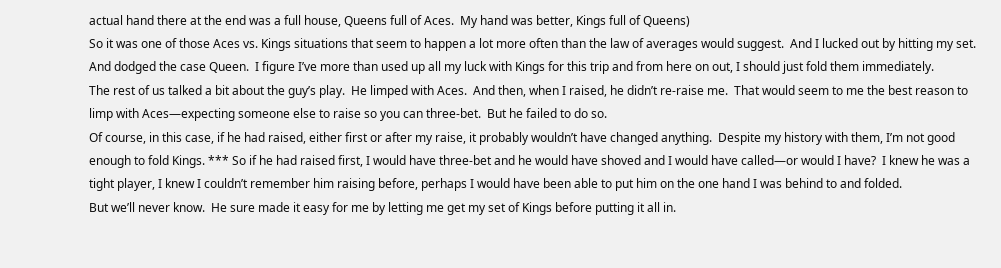actual hand there at the end was a full house, Queens full of Aces.  My hand was better, Kings full of Queens)
So it was one of those Aces vs. Kings situations that seem to happen a lot more often than the law of averages would suggest.  And I lucked out by hitting my set.  And dodged the case Queen.  I figure I’ve more than used up all my luck with Kings for this trip and from here on out, I should just fold them immediately.
The rest of us talked a bit about the guy’s play.  He limped with Aces.  And then, when I raised, he didn’t re-raise me.  That would seem to me the best reason to limp with Aces—expecting someone else to raise so you can three-bet.  But he failed to do so.
Of course, in this case, if he had raised, either first or after my raise, it probably wouldn’t have changed anything.  Despite my history with them, I’m not good enough to fold Kings. *** So if he had raised first, I would have three-bet and he would have shoved and I would have called—or would I have?  I knew he was a tight player, I knew I couldn’t remember him raising before, perhaps I would have been able to put him on the one hand I was behind to and folded.
But we’ll never know.  He sure made it easy for me by letting me get my set of Kings before putting it all in.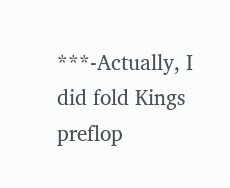***-Actually, I did fold Kings preflop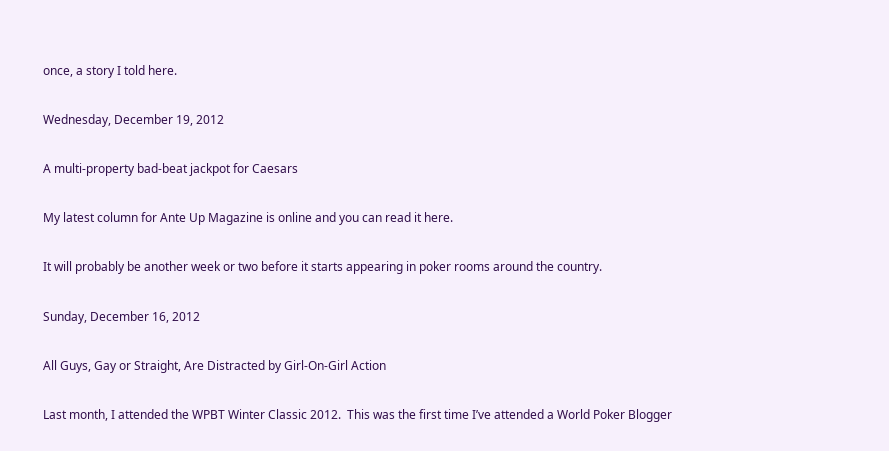once, a story I told here.

Wednesday, December 19, 2012

A multi-property bad-beat jackpot for Caesars

My latest column for Ante Up Magazine is online and you can read it here.

It will probably be another week or two before it starts appearing in poker rooms around the country.

Sunday, December 16, 2012

All Guys, Gay or Straight, Are Distracted by Girl-On-Girl Action

Last month, I attended the WPBT Winter Classic 2012.  This was the first time I’ve attended a World Poker Blogger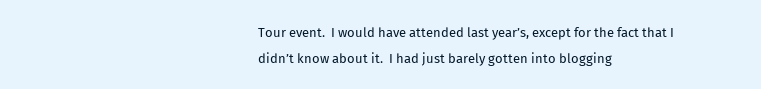Tour event.  I would have attended last year’s, except for the fact that I didn’t know about it.  I had just barely gotten into blogging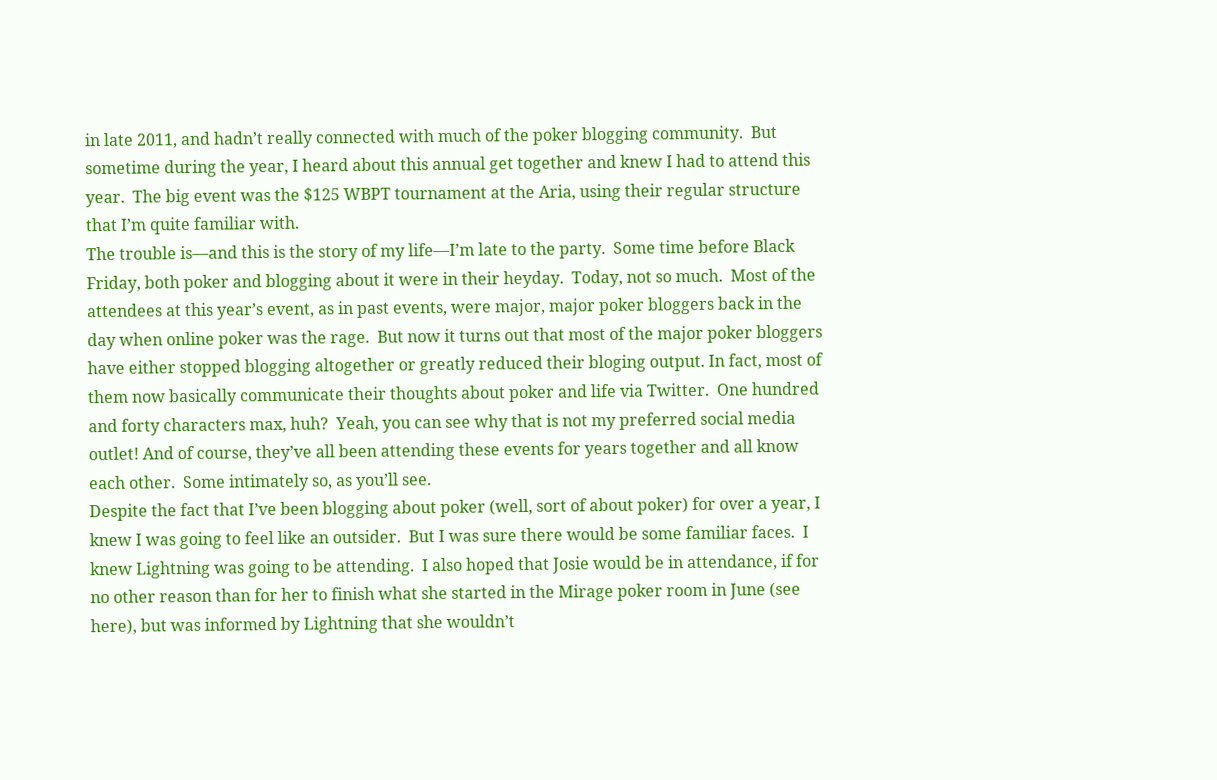in late 2011, and hadn’t really connected with much of the poker blogging community.  But sometime during the year, I heard about this annual get together and knew I had to attend this year.  The big event was the $125 WBPT tournament at the Aria, using their regular structure that I’m quite familiar with.
The trouble is—and this is the story of my life—I’m late to the party.  Some time before Black Friday, both poker and blogging about it were in their heyday.  Today, not so much.  Most of the attendees at this year’s event, as in past events, were major, major poker bloggers back in the day when online poker was the rage.  But now it turns out that most of the major poker bloggers have either stopped blogging altogether or greatly reduced their bloging output. In fact, most of them now basically communicate their thoughts about poker and life via Twitter.  One hundred and forty characters max, huh?  Yeah, you can see why that is not my preferred social media outlet! And of course, they’ve all been attending these events for years together and all know each other.  Some intimately so, as you’ll see.
Despite the fact that I’ve been blogging about poker (well, sort of about poker) for over a year, I knew I was going to feel like an outsider.  But I was sure there would be some familiar faces.  I knew Lightning was going to be attending.  I also hoped that Josie would be in attendance, if for no other reason than for her to finish what she started in the Mirage poker room in June (see here), but was informed by Lightning that she wouldn’t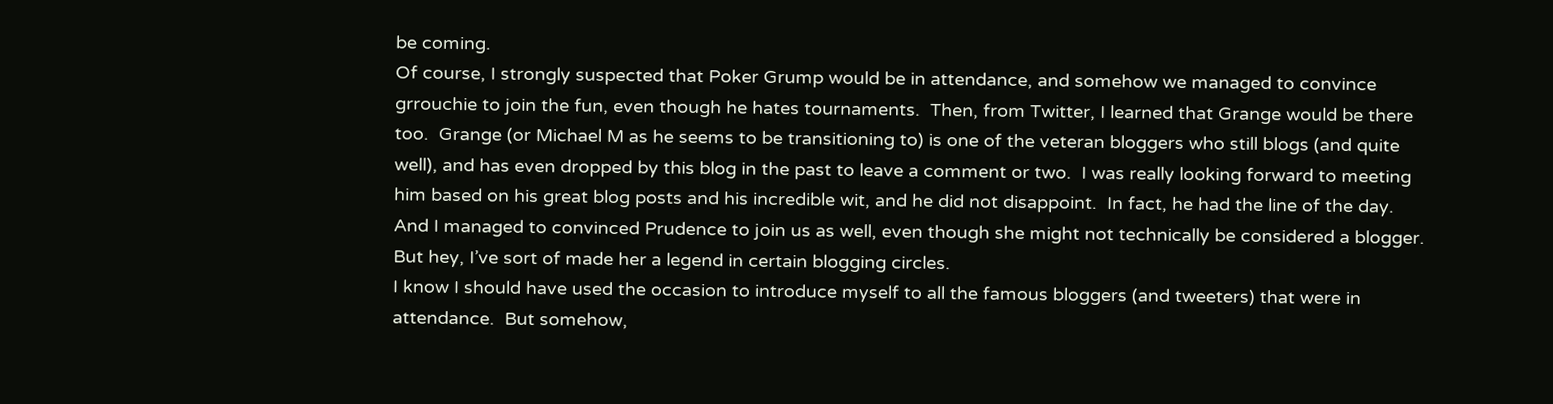be coming.
Of course, I strongly suspected that Poker Grump would be in attendance, and somehow we managed to convince grrouchie to join the fun, even though he hates tournaments.  Then, from Twitter, I learned that Grange would be there too.  Grange (or Michael M as he seems to be transitioning to) is one of the veteran bloggers who still blogs (and quite well), and has even dropped by this blog in the past to leave a comment or two.  I was really looking forward to meeting him based on his great blog posts and his incredible wit, and he did not disappoint.  In fact, he had the line of the day.
And I managed to convinced Prudence to join us as well, even though she might not technically be considered a blogger.  But hey, I’ve sort of made her a legend in certain blogging circles.
I know I should have used the occasion to introduce myself to all the famous bloggers (and tweeters) that were in attendance.  But somehow,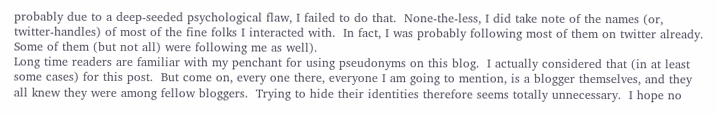probably due to a deep-seeded psychological flaw, I failed to do that.  None-the-less, I did take note of the names (or, twitter-handles) of most of the fine folks I interacted with.  In fact, I was probably following most of them on twitter already.  Some of them (but not all) were following me as well).
Long time readers are familiar with my penchant for using pseudonyms on this blog.  I actually considered that (in at least some cases) for this post.  But come on, every one there, everyone I am going to mention, is a blogger themselves, and they all knew they were among fellow bloggers.  Trying to hide their identities therefore seems totally unnecessary.  I hope no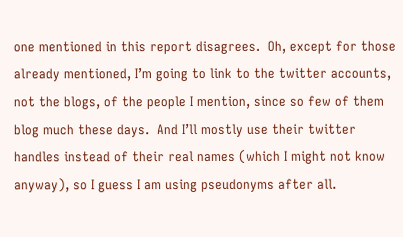one mentioned in this report disagrees.  Oh, except for those already mentioned, I’m going to link to the twitter accounts, not the blogs, of the people I mention, since so few of them blog much these days.  And I’ll mostly use their twitter handles instead of their real names (which I might not know anyway), so I guess I am using pseudonyms after all.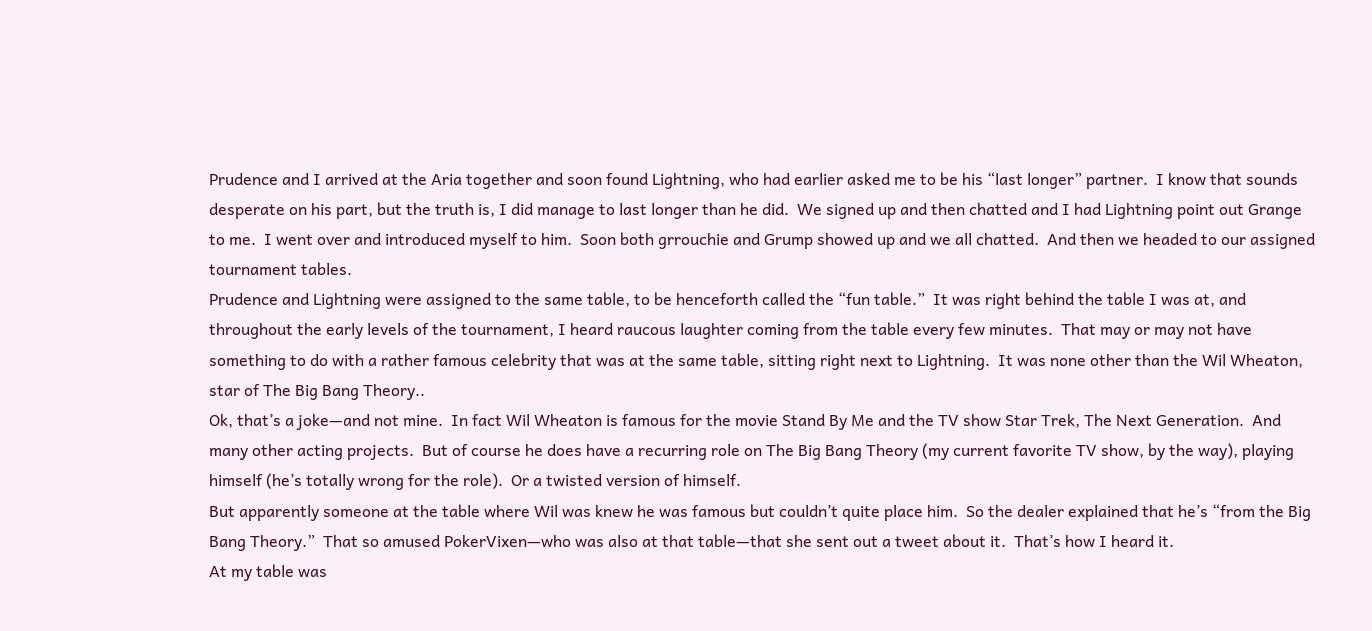Prudence and I arrived at the Aria together and soon found Lightning, who had earlier asked me to be his “last longer” partner.  I know that sounds desperate on his part, but the truth is, I did manage to last longer than he did.  We signed up and then chatted and I had Lightning point out Grange to me.  I went over and introduced myself to him.  Soon both grrouchie and Grump showed up and we all chatted.  And then we headed to our assigned tournament tables.
Prudence and Lightning were assigned to the same table, to be henceforth called the “fun table.”  It was right behind the table I was at, and throughout the early levels of the tournament, I heard raucous laughter coming from the table every few minutes.  That may or may not have something to do with a rather famous celebrity that was at the same table, sitting right next to Lightning.  It was none other than the Wil Wheaton, star of The Big Bang Theory..
Ok, that’s a joke—and not mine.  In fact Wil Wheaton is famous for the movie Stand By Me and the TV show Star Trek, The Next Generation.  And many other acting projects.  But of course he does have a recurring role on The Big Bang Theory (my current favorite TV show, by the way), playing himself (he’s totally wrong for the role).  Or a twisted version of himself.
But apparently someone at the table where Wil was knew he was famous but couldn’t quite place him.  So the dealer explained that he’s “from the Big Bang Theory.”  That so amused PokerVixen—who was also at that table—that she sent out a tweet about it.  That’s how I heard it.
At my table was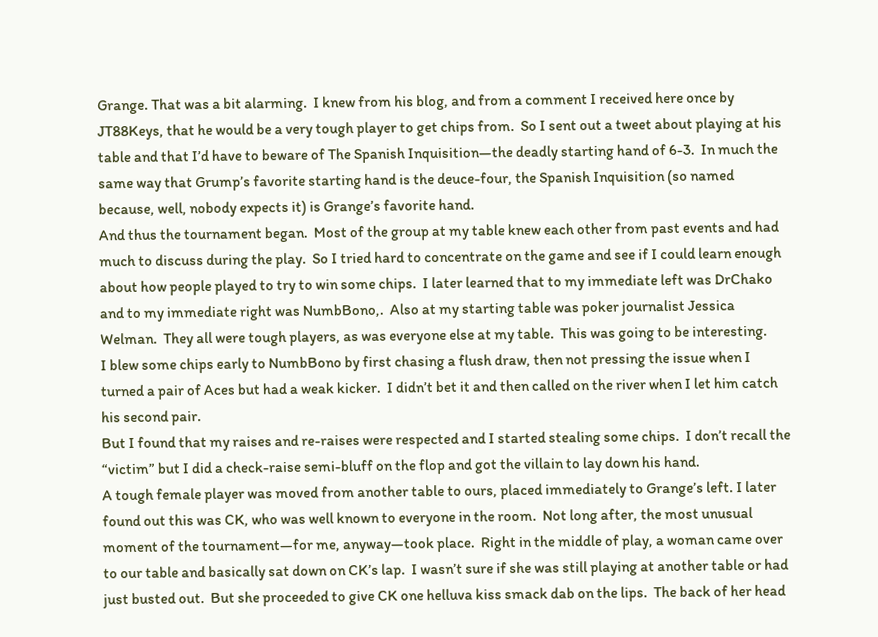Grange. That was a bit alarming.  I knew from his blog, and from a comment I received here once by JT88Keys, that he would be a very tough player to get chips from.  So I sent out a tweet about playing at his table and that I’d have to beware of The Spanish Inquisition—the deadly starting hand of 6-3.  In much the same way that Grump’s favorite starting hand is the deuce-four, the Spanish Inquisition (so named because, well, nobody expects it) is Grange’s favorite hand.
And thus the tournament began.  Most of the group at my table knew each other from past events and had much to discuss during the play.  So I tried hard to concentrate on the game and see if I could learn enough about how people played to try to win some chips.  I later learned that to my immediate left was DrChako and to my immediate right was NumbBono,.  Also at my starting table was poker journalist Jessica Welman.  They all were tough players, as was everyone else at my table.  This was going to be interesting.
I blew some chips early to NumbBono by first chasing a flush draw, then not pressing the issue when I turned a pair of Aces but had a weak kicker.  I didn’t bet it and then called on the river when I let him catch his second pair.
But I found that my raises and re-raises were respected and I started stealing some chips.  I don’t recall the “victim” but I did a check-raise semi-bluff on the flop and got the villain to lay down his hand.
A tough female player was moved from another table to ours, placed immediately to Grange’s left. I later found out this was CK, who was well known to everyone in the room.  Not long after, the most unusual moment of the tournament—for me, anyway—took place.  Right in the middle of play, a woman came over to our table and basically sat down on CK’s lap.  I wasn’t sure if she was still playing at another table or had just busted out.  But she proceeded to give CK one helluva kiss smack dab on the lips.  The back of her head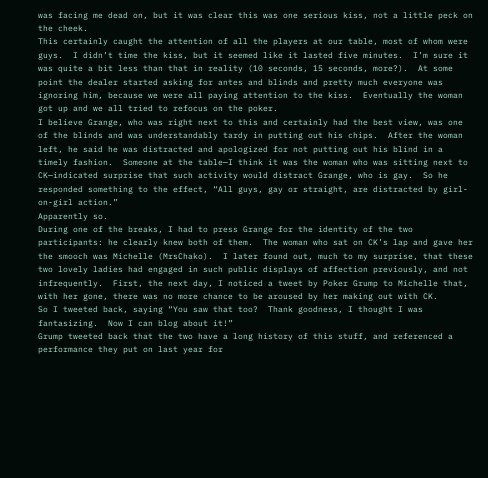was facing me dead on, but it was clear this was one serious kiss, not a little peck on the cheek.
This certainly caught the attention of all the players at our table, most of whom were guys.  I didn’t time the kiss, but it seemed like it lasted five minutes.  I’m sure it was quite a bit less than that in reality (10 seconds, 15 seconds, more?).  At some point the dealer started asking for antes and blinds and pretty much everyone was ignoring him, because we were all paying attention to the kiss.  Eventually the woman got up and we all tried to refocus on the poker.
I believe Grange, who was right next to this and certainly had the best view, was one of the blinds and was understandably tardy in putting out his chips.  After the woman left, he said he was distracted and apologized for not putting out his blind in a timely fashion.  Someone at the table—I think it was the woman who was sitting next to CK—indicated surprise that such activity would distract Grange, who is gay.  So he responded something to the effect, “All guys, gay or straight, are distracted by girl-on-girl action.”
Apparently so.
During one of the breaks, I had to press Grange for the identity of the two participants: he clearly knew both of them.  The woman who sat on CK’s lap and gave her the smooch was Michelle (MrsChako).  I later found out, much to my surprise, that these two lovely ladies had engaged in such public displays of affection previously, and not infrequently.  First, the next day, I noticed a tweet by Poker Grump to Michelle that, with her gone, there was no more chance to be aroused by her making out with CK.
So I tweeted back, saying “You saw that too?  Thank goodness, I thought I was fantasizing.  Now I can blog about it!”
Grump tweeted back that the two have a long history of this stuff, and referenced a performance they put on last year for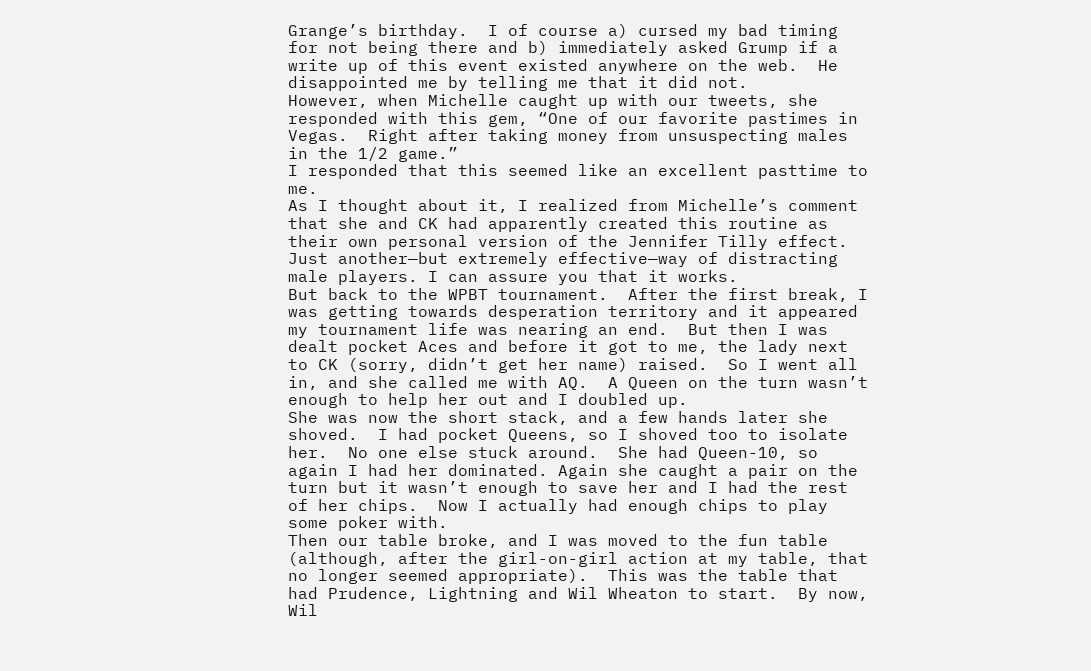Grange’s birthday.  I of course a) cursed my bad timing for not being there and b) immediately asked Grump if a write up of this event existed anywhere on the web.  He disappointed me by telling me that it did not.
However, when Michelle caught up with our tweets, she responded with this gem, “One of our favorite pastimes in Vegas.  Right after taking money from unsuspecting males in the 1/2 game.”
I responded that this seemed like an excellent pasttime to me.
As I thought about it, I realized from Michelle’s comment that she and CK had apparently created this routine as their own personal version of the Jennifer Tilly effect. Just another—but extremely effective—way of distracting male players. I can assure you that it works.
But back to the WPBT tournament.  After the first break, I was getting towards desperation territory and it appeared my tournament life was nearing an end.  But then I was dealt pocket Aces and before it got to me, the lady next to CK (sorry, didn’t get her name) raised.  So I went all in, and she called me with AQ.  A Queen on the turn wasn’t enough to help her out and I doubled up.
She was now the short stack, and a few hands later she shoved.  I had pocket Queens, so I shoved too to isolate her.  No one else stuck around.  She had Queen-10, so again I had her dominated. Again she caught a pair on the turn but it wasn’t enough to save her and I had the rest of her chips.  Now I actually had enough chips to play some poker with.
Then our table broke, and I was moved to the fun table (although, after the girl-on-girl action at my table, that no longer seemed appropriate).  This was the table that had Prudence, Lightning and Wil Wheaton to start.  By now, Wil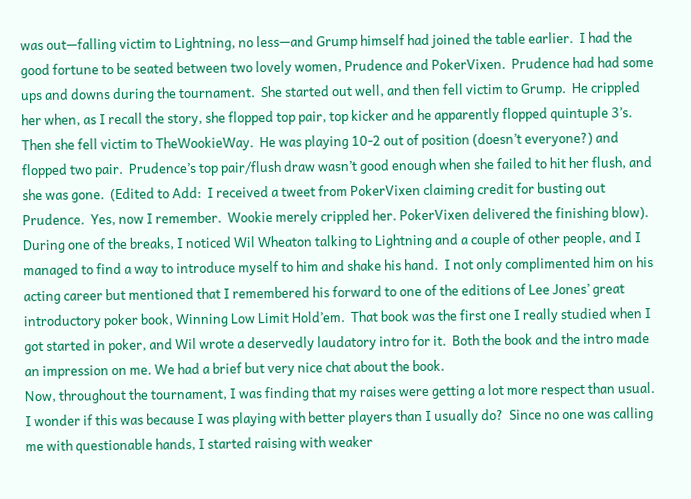was out—falling victim to Lightning, no less—and Grump himself had joined the table earlier.  I had the good fortune to be seated between two lovely women, Prudence and PokerVixen.  Prudence had had some ups and downs during the tournament.  She started out well, and then fell victim to Grump.  He crippled her when, as I recall the story, she flopped top pair, top kicker and he apparently flopped quintuple 3’s.
Then she fell victim to TheWookieWay.  He was playing 10-2 out of position (doesn’t everyone?) and flopped two pair.  Prudence’s top pair/flush draw wasn’t good enough when she failed to hit her flush, and she was gone.  (Edited to Add:  I received a tweet from PokerVixen claiming credit for busting out Prudence.  Yes, now I remember.  Wookie merely crippled her. PokerVixen delivered the finishing blow).
During one of the breaks, I noticed Wil Wheaton talking to Lightning and a couple of other people, and I managed to find a way to introduce myself to him and shake his hand.  I not only complimented him on his acting career but mentioned that I remembered his forward to one of the editions of Lee Jones’ great introductory poker book, Winning Low Limit Hold’em.  That book was the first one I really studied when I got started in poker, and Wil wrote a deservedly laudatory intro for it.  Both the book and the intro made an impression on me. We had a brief but very nice chat about the book.
Now, throughout the tournament, I was finding that my raises were getting a lot more respect than usual.  I wonder if this was because I was playing with better players than I usually do?  Since no one was calling me with questionable hands, I started raising with weaker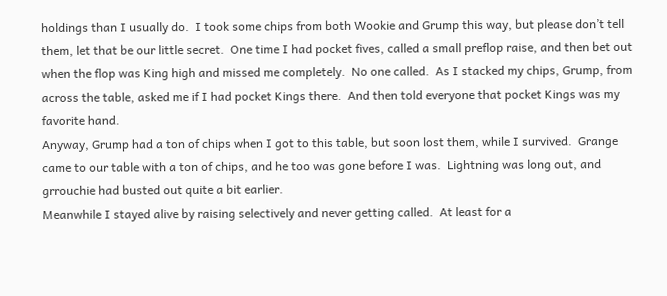holdings than I usually do.  I took some chips from both Wookie and Grump this way, but please don’t tell them, let that be our little secret.  One time I had pocket fives, called a small preflop raise, and then bet out when the flop was King high and missed me completely.  No one called.  As I stacked my chips, Grump, from across the table, asked me if I had pocket Kings there.  And then told everyone that pocket Kings was my favorite hand.
Anyway, Grump had a ton of chips when I got to this table, but soon lost them, while I survived.  Grange came to our table with a ton of chips, and he too was gone before I was.  Lightning was long out, and grrouchie had busted out quite a bit earlier.
Meanwhile I stayed alive by raising selectively and never getting called.  At least for a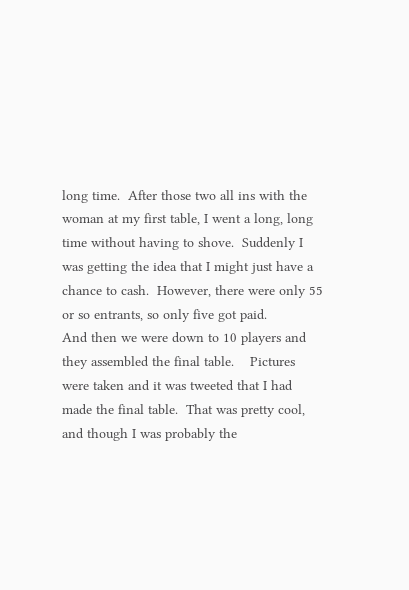long time.  After those two all ins with the woman at my first table, I went a long, long time without having to shove.  Suddenly I was getting the idea that I might just have a chance to cash.  However, there were only 55 or so entrants, so only five got paid.
And then we were down to 10 players and they assembled the final table.    Pictures were taken and it was tweeted that I had made the final table.  That was pretty cool, and though I was probably the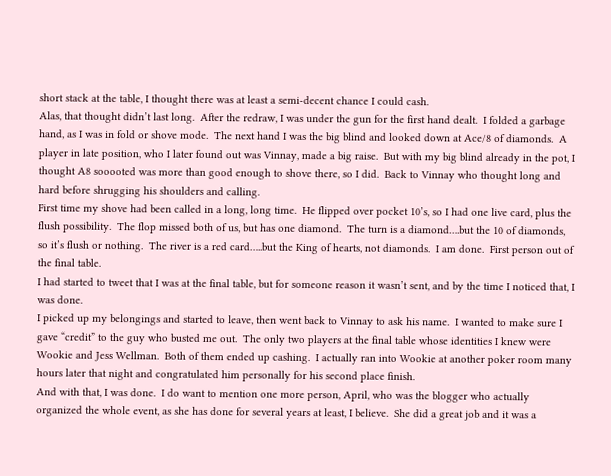short stack at the table, I thought there was at least a semi-decent chance I could cash.
Alas, that thought didn’t last long.  After the redraw, I was under the gun for the first hand dealt.  I folded a garbage hand, as I was in fold or shove mode.  The next hand I was the big blind and looked down at Ace/8 of diamonds.  A player in late position, who I later found out was Vinnay, made a big raise.  But with my big blind already in the pot, I thought A8 sooooted was more than good enough to shove there, so I did.  Back to Vinnay who thought long and hard before shrugging his shoulders and calling.
First time my shove had been called in a long, long time.  He flipped over pocket 10’s, so I had one live card, plus the flush possibility.  The flop missed both of us, but has one diamond.  The turn is a diamond….but the 10 of diamonds, so it’s flush or nothing.  The river is a red card…..but the King of hearts, not diamonds.  I am done.  First person out of the final table.
I had started to tweet that I was at the final table, but for someone reason it wasn’t sent, and by the time I noticed that, I was done.
I picked up my belongings and started to leave, then went back to Vinnay to ask his name.  I wanted to make sure I gave “credit” to the guy who busted me out.  The only two players at the final table whose identities I knew were Wookie and Jess Wellman.  Both of them ended up cashing.  I actually ran into Wookie at another poker room many hours later that night and congratulated him personally for his second place finish.
And with that, I was done.  I do want to mention one more person, April, who was the blogger who actually organized the whole event, as she has done for several years at least, I believe.  She did a great job and it was a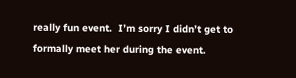really fun event.  I’m sorry I didn’t get to formally meet her during the event.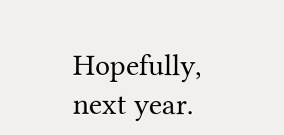Hopefully, next year.